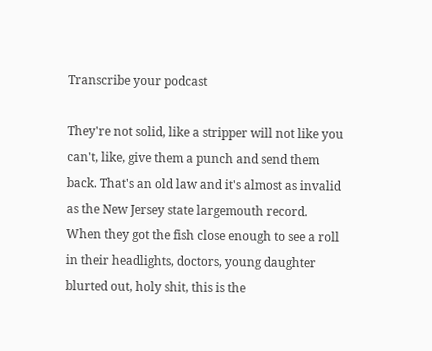Transcribe your podcast

They're not solid, like a stripper will not like you can't, like, give them a punch and send them back. That's an old law and it's almost as invalid as the New Jersey state largemouth record. When they got the fish close enough to see a roll in their headlights, doctors, young daughter blurted out, holy shit, this is the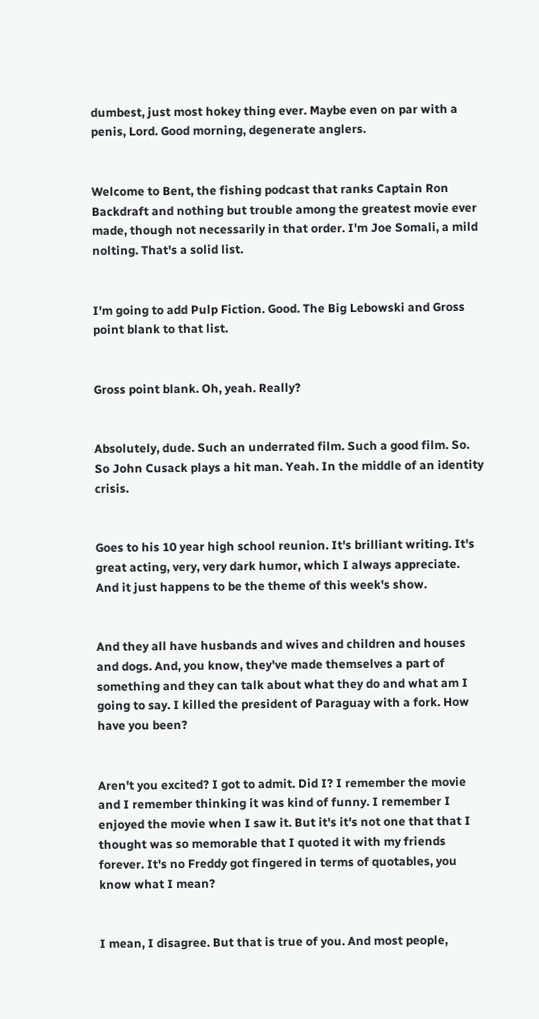dumbest, just most hokey thing ever. Maybe even on par with a penis, Lord. Good morning, degenerate anglers.


Welcome to Bent, the fishing podcast that ranks Captain Ron Backdraft and nothing but trouble among the greatest movie ever made, though not necessarily in that order. I'm Joe Somali, a mild nolting. That's a solid list.


I'm going to add Pulp Fiction. Good. The Big Lebowski and Gross point blank to that list.


Gross point blank. Oh, yeah. Really?


Absolutely, dude. Such an underrated film. Such a good film. So. So John Cusack plays a hit man. Yeah. In the middle of an identity crisis.


Goes to his 10 year high school reunion. It's brilliant writing. It's great acting, very, very dark humor, which I always appreciate. And it just happens to be the theme of this week's show.


And they all have husbands and wives and children and houses and dogs. And, you know, they've made themselves a part of something and they can talk about what they do and what am I going to say. I killed the president of Paraguay with a fork. How have you been?


Aren't you excited? I got to admit. Did I? I remember the movie and I remember thinking it was kind of funny. I remember I enjoyed the movie when I saw it. But it's it's not one that that I thought was so memorable that I quoted it with my friends forever. It's no Freddy got fingered in terms of quotables, you know what I mean?


I mean, I disagree. But that is true of you. And most people,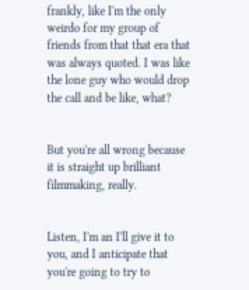frankly, like I'm the only weirdo for my group of friends from that that era that was always quoted. I was like the lone guy who would drop the call and be like, what?


But you're all wrong because it is straight up brilliant filmmaking, really.


Listen, I'm an I'll give it to you, and I anticipate that you're going to try to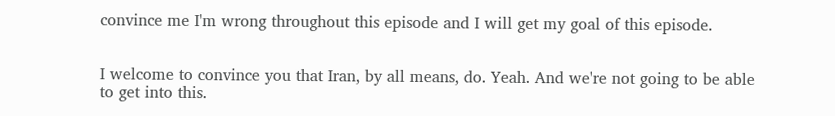convince me I'm wrong throughout this episode and I will get my goal of this episode.


I welcome to convince you that Iran, by all means, do. Yeah. And we're not going to be able to get into this.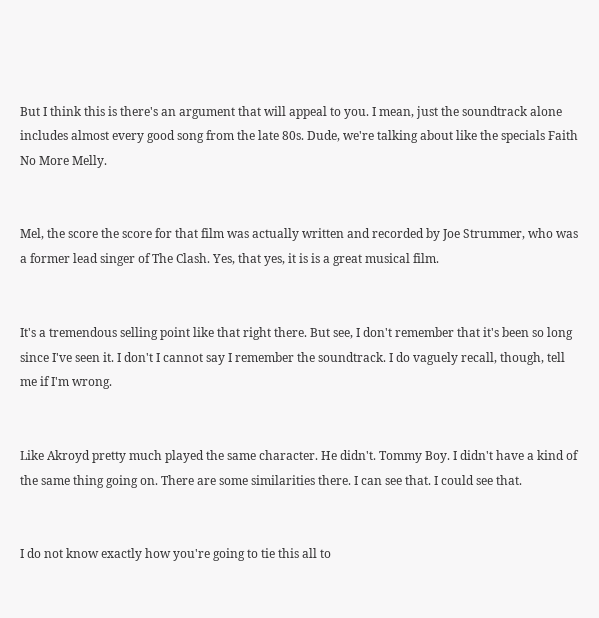But I think this is there's an argument that will appeal to you. I mean, just the soundtrack alone includes almost every good song from the late 80s. Dude, we're talking about like the specials Faith No More Melly.


Mel, the score the score for that film was actually written and recorded by Joe Strummer, who was a former lead singer of The Clash. Yes, that yes, it is is a great musical film.


It's a tremendous selling point like that right there. But see, I don't remember that it's been so long since I've seen it. I don't I cannot say I remember the soundtrack. I do vaguely recall, though, tell me if I'm wrong.


Like Akroyd pretty much played the same character. He didn't. Tommy Boy. I didn't have a kind of the same thing going on. There are some similarities there. I can see that. I could see that.


I do not know exactly how you're going to tie this all to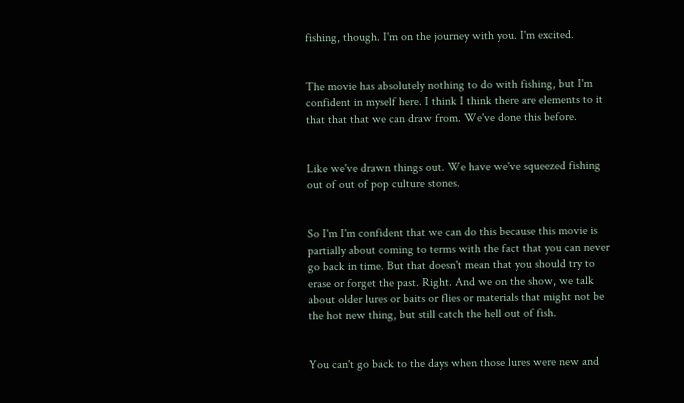fishing, though. I'm on the journey with you. I'm excited.


The movie has absolutely nothing to do with fishing, but I'm confident in myself here. I think I think there are elements to it that that that we can draw from. We've done this before.


Like we've drawn things out. We have we've squeezed fishing out of out of pop culture stones.


So I'm I'm confident that we can do this because this movie is partially about coming to terms with the fact that you can never go back in time. But that doesn't mean that you should try to erase or forget the past. Right. And we on the show, we talk about older lures or baits or flies or materials that might not be the hot new thing, but still catch the hell out of fish.


You can't go back to the days when those lures were new and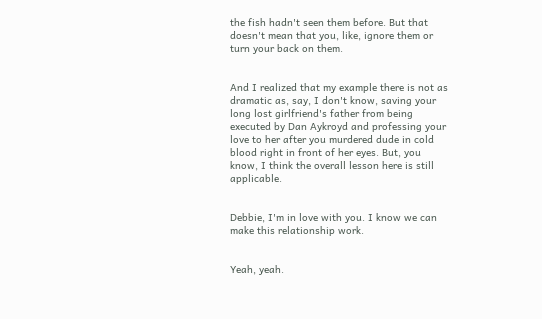the fish hadn't seen them before. But that doesn't mean that you, like, ignore them or turn your back on them.


And I realized that my example there is not as dramatic as, say, I don't know, saving your long lost girlfriend's father from being executed by Dan Aykroyd and professing your love to her after you murdered dude in cold blood right in front of her eyes. But, you know, I think the overall lesson here is still applicable.


Debbie, I'm in love with you. I know we can make this relationship work.


Yeah, yeah.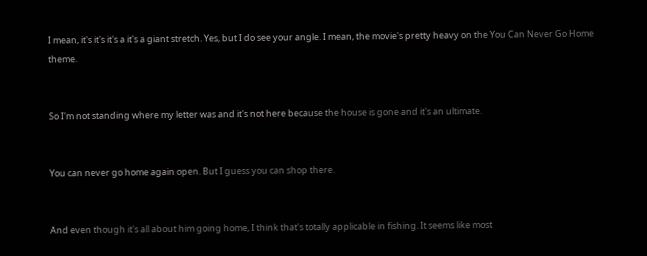I mean, it's it's it's a it's a giant stretch. Yes, but I do see your angle. I mean, the movie's pretty heavy on the You Can Never Go Home theme.


So I'm not standing where my letter was and it's not here because the house is gone and it's an ultimate.


You can never go home again open. But I guess you can shop there.


And even though it's all about him going home, I think that's totally applicable in fishing. It seems like most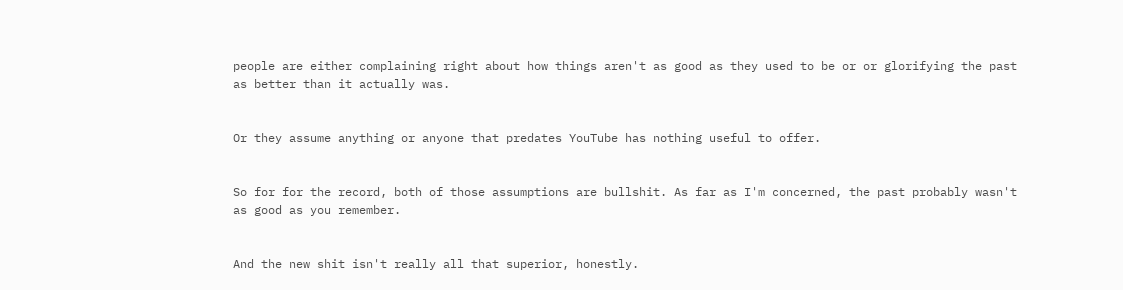people are either complaining right about how things aren't as good as they used to be or or glorifying the past as better than it actually was.


Or they assume anything or anyone that predates YouTube has nothing useful to offer.


So for for the record, both of those assumptions are bullshit. As far as I'm concerned, the past probably wasn't as good as you remember.


And the new shit isn't really all that superior, honestly.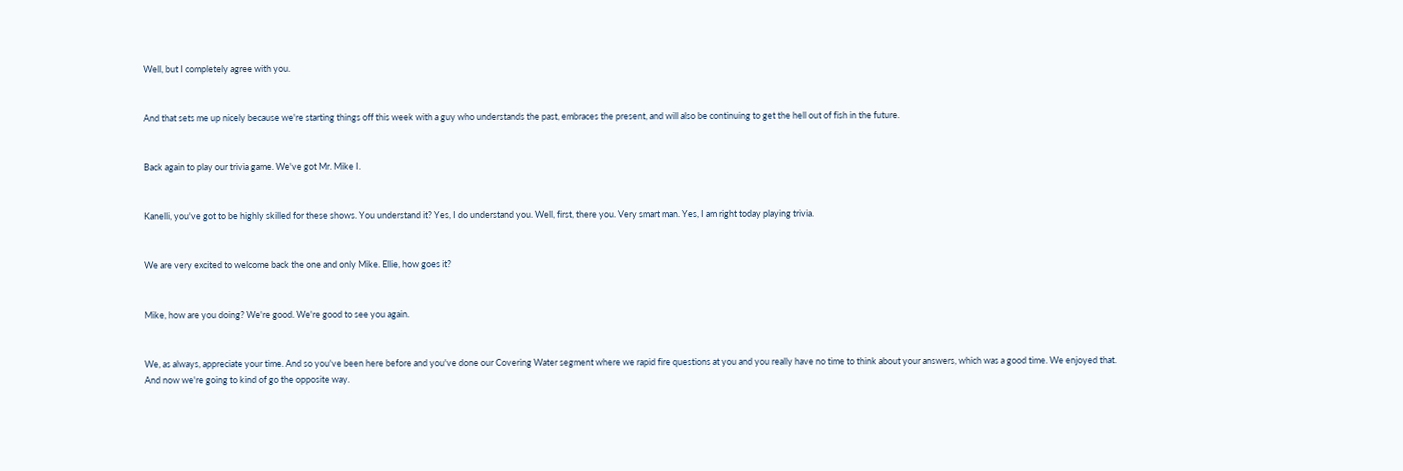Well, but I completely agree with you.


And that sets me up nicely because we're starting things off this week with a guy who understands the past, embraces the present, and will also be continuing to get the hell out of fish in the future.


Back again to play our trivia game. We've got Mr. Mike I.


Kanelli, you've got to be highly skilled for these shows. You understand it? Yes, I do understand you. Well, first, there you. Very smart man. Yes, I am right today playing trivia.


We are very excited to welcome back the one and only Mike. Ellie, how goes it?


Mike, how are you doing? We're good. We're good to see you again.


We, as always, appreciate your time. And so you've been here before and you've done our Covering Water segment where we rapid fire questions at you and you really have no time to think about your answers, which was a good time. We enjoyed that. And now we're going to kind of go the opposite way.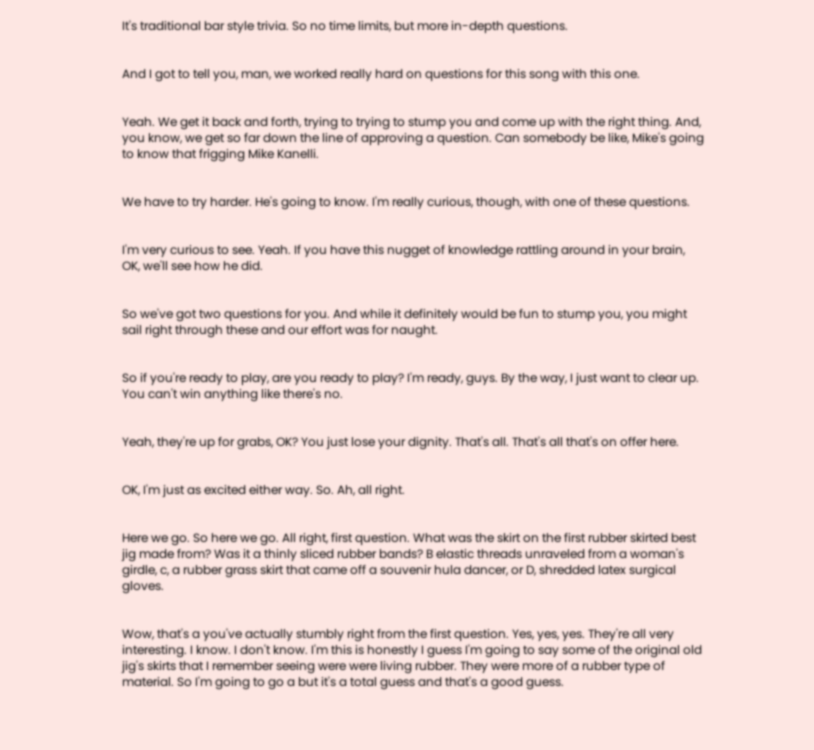It's traditional bar style trivia. So no time limits, but more in-depth questions.


And I got to tell you, man, we worked really hard on questions for this song with this one.


Yeah. We get it back and forth, trying to trying to stump you and come up with the right thing. And, you know, we get so far down the line of approving a question. Can somebody be like, Mike's going to know that frigging Mike Kanelli.


We have to try harder. He's going to know. I'm really curious, though, with one of these questions.


I'm very curious to see. Yeah. If you have this nugget of knowledge rattling around in your brain, OK, we'll see how he did.


So we've got two questions for you. And while it definitely would be fun to stump you, you might sail right through these and our effort was for naught.


So if you're ready to play, are you ready to play? I'm ready, guys. By the way, I just want to clear up. You can't win anything like there's no.


Yeah, they're up for grabs, OK? You just lose your dignity. That's all. That's all that's on offer here.


OK, I'm just as excited either way. So. Ah, all right.


Here we go. So here we go. All right, first question. What was the skirt on the first rubber skirted best jig made from? Was it a thinly sliced rubber bands? B elastic threads unraveled from a woman's girdle, c, a rubber grass skirt that came off a souvenir hula dancer, or D, shredded latex surgical gloves.


Wow, that's a you've actually stumbly right from the first question. Yes, yes, yes. They're all very interesting. I know. I don't know. I'm this is honestly I guess I'm going to say some of the original old jig's skirts that I remember seeing were were living rubber. They were more of a rubber type of material. So I'm going to go a but it's a total guess and that's a good guess.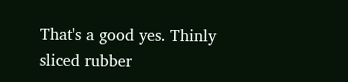That's a good yes. Thinly sliced rubber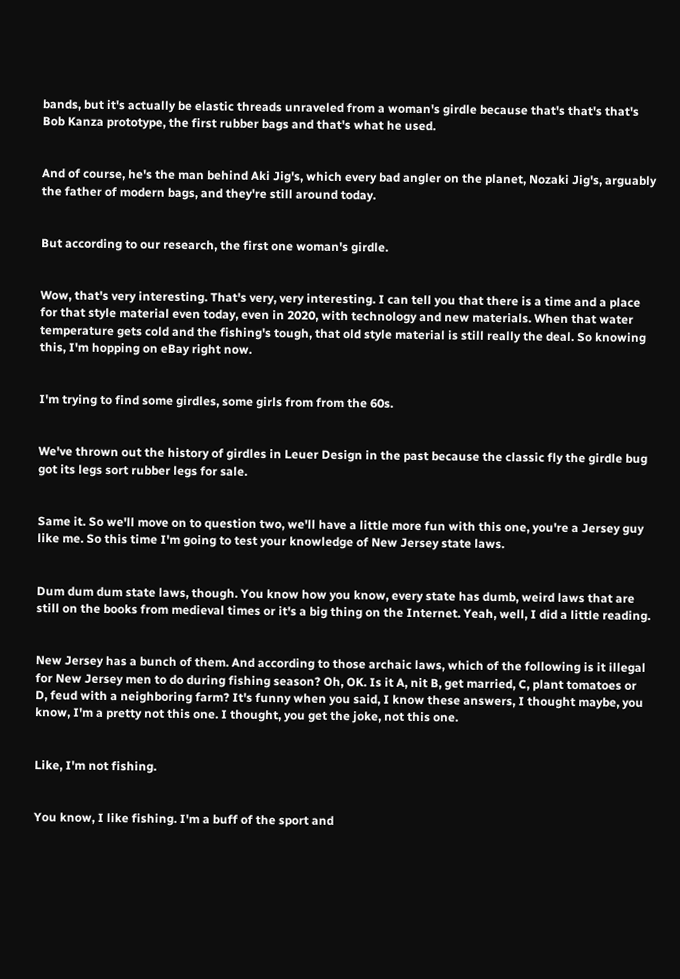bands, but it's actually be elastic threads unraveled from a woman's girdle because that's that's that's Bob Kanza prototype, the first rubber bags and that's what he used.


And of course, he's the man behind Aki Jig's, which every bad angler on the planet, Nozaki Jig's, arguably the father of modern bags, and they're still around today.


But according to our research, the first one woman's girdle.


Wow, that's very interesting. That's very, very interesting. I can tell you that there is a time and a place for that style material even today, even in 2020, with technology and new materials. When that water temperature gets cold and the fishing's tough, that old style material is still really the deal. So knowing this, I'm hopping on eBay right now.


I'm trying to find some girdles, some girls from from the 60s.


We've thrown out the history of girdles in Leuer Design in the past because the classic fly the girdle bug got its legs sort rubber legs for sale.


Same it. So we'll move on to question two, we'll have a little more fun with this one, you're a Jersey guy like me. So this time I'm going to test your knowledge of New Jersey state laws.


Dum dum dum state laws, though. You know how you know, every state has dumb, weird laws that are still on the books from medieval times or it's a big thing on the Internet. Yeah, well, I did a little reading.


New Jersey has a bunch of them. And according to those archaic laws, which of the following is it illegal for New Jersey men to do during fishing season? Oh, OK. Is it A, nit B, get married, C, plant tomatoes or D, feud with a neighboring farm? It's funny when you said, I know these answers, I thought maybe, you know, I'm a pretty not this one. I thought, you get the joke, not this one.


Like, I'm not fishing.


You know, I like fishing. I'm a buff of the sport and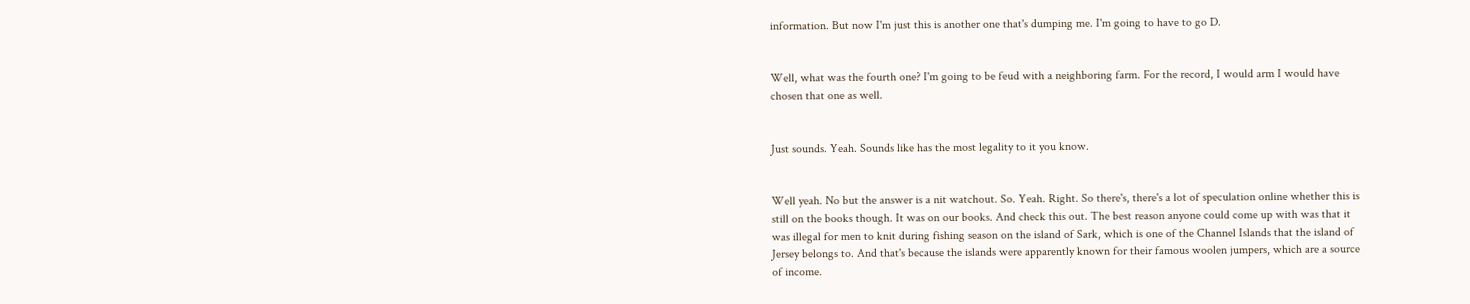information. But now I'm just this is another one that's dumping me. I'm going to have to go D.


Well, what was the fourth one? I'm going to be feud with a neighboring farm. For the record, I would arm I would have chosen that one as well.


Just sounds. Yeah. Sounds like has the most legality to it you know.


Well yeah. No but the answer is a nit watchout. So. Yeah. Right. So there's, there's a lot of speculation online whether this is still on the books though. It was on our books. And check this out. The best reason anyone could come up with was that it was illegal for men to knit during fishing season on the island of Sark, which is one of the Channel Islands that the island of Jersey belongs to. And that's because the islands were apparently known for their famous woolen jumpers, which are a source of income.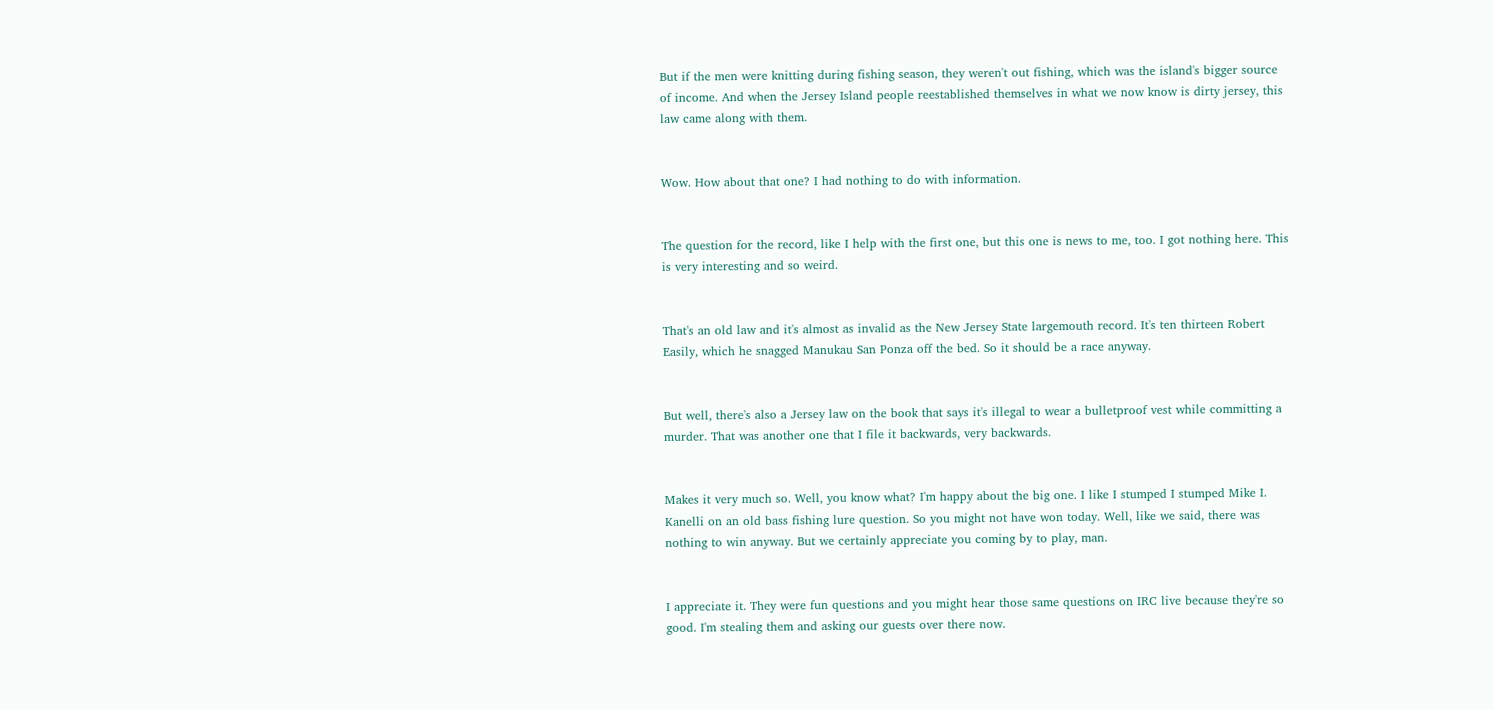But if the men were knitting during fishing season, they weren't out fishing, which was the island's bigger source of income. And when the Jersey Island people reestablished themselves in what we now know is dirty jersey, this law came along with them.


Wow. How about that one? I had nothing to do with information.


The question for the record, like I help with the first one, but this one is news to me, too. I got nothing here. This is very interesting and so weird.


That's an old law and it's almost as invalid as the New Jersey State largemouth record. It's ten thirteen Robert Easily, which he snagged Manukau San Ponza off the bed. So it should be a race anyway.


But well, there's also a Jersey law on the book that says it's illegal to wear a bulletproof vest while committing a murder. That was another one that I file it backwards, very backwards.


Makes it very much so. Well, you know what? I'm happy about the big one. I like I stumped I stumped Mike I. Kanelli on an old bass fishing lure question. So you might not have won today. Well, like we said, there was nothing to win anyway. But we certainly appreciate you coming by to play, man.


I appreciate it. They were fun questions and you might hear those same questions on IRC live because they're so good. I'm stealing them and asking our guests over there now.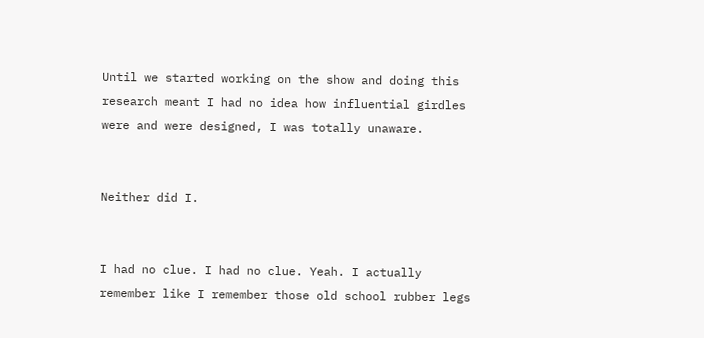Until we started working on the show and doing this research meant I had no idea how influential girdles were and were designed, I was totally unaware.


Neither did I.


I had no clue. I had no clue. Yeah. I actually remember like I remember those old school rubber legs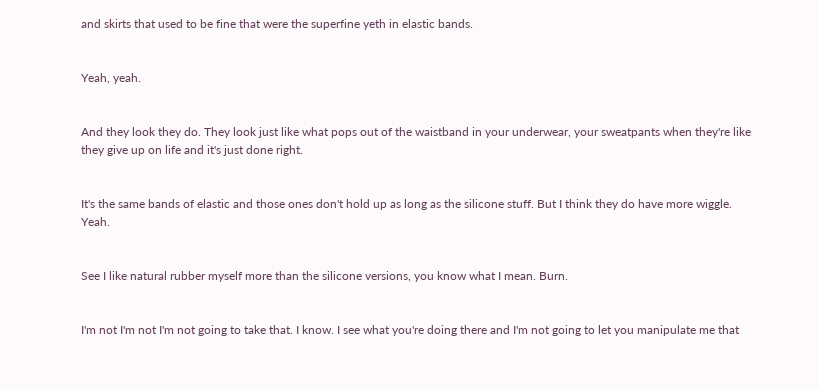and skirts that used to be fine that were the superfine yeth in elastic bands.


Yeah, yeah.


And they look they do. They look just like what pops out of the waistband in your underwear, your sweatpants when they're like they give up on life and it's just done right.


It's the same bands of elastic and those ones don't hold up as long as the silicone stuff. But I think they do have more wiggle. Yeah.


See I like natural rubber myself more than the silicone versions, you know what I mean. Burn.


I'm not I'm not I'm not going to take that. I know. I see what you're doing there and I'm not going to let you manipulate me that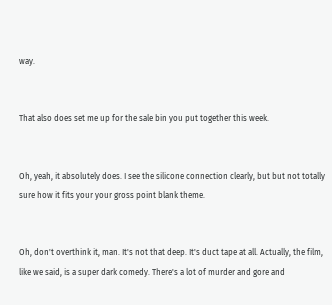way.


That also does set me up for the sale bin you put together this week.


Oh, yeah, it absolutely does. I see the silicone connection clearly, but but not totally sure how it fits your your gross point blank theme.


Oh, don't overthink it, man. It's not that deep. It's duct tape at all. Actually, the film, like we said, is a super dark comedy. There's a lot of murder and gore and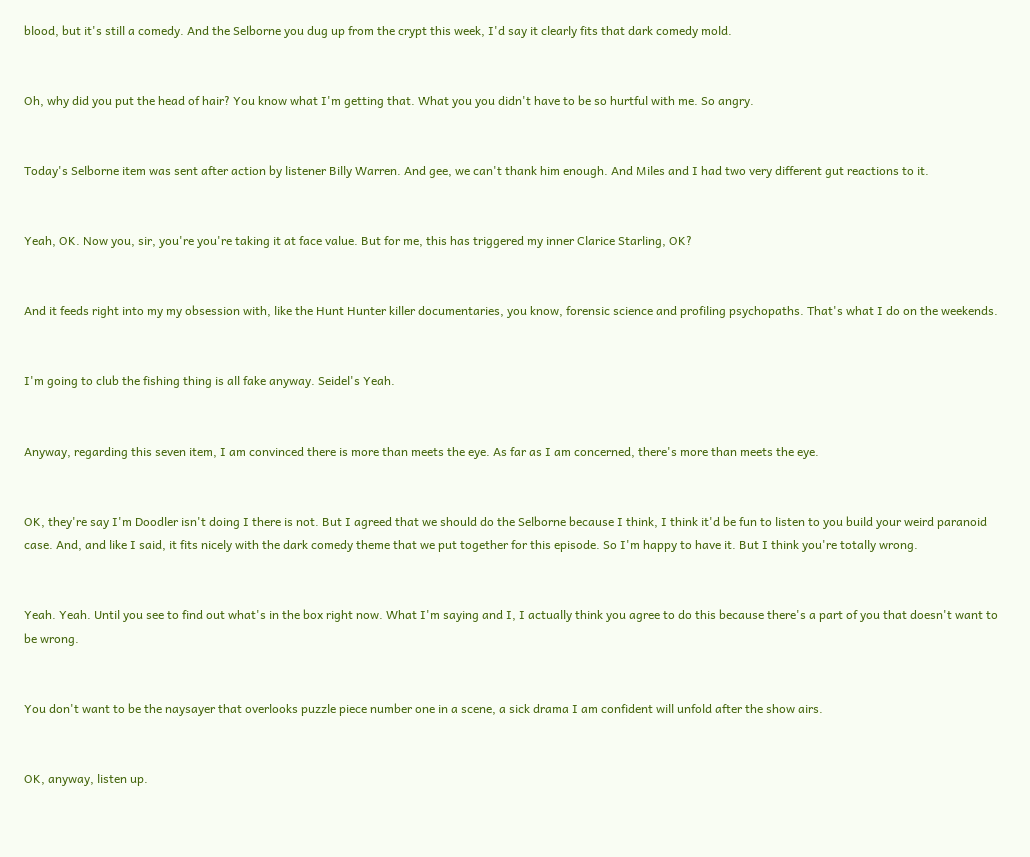blood, but it's still a comedy. And the Selborne you dug up from the crypt this week, I'd say it clearly fits that dark comedy mold.


Oh, why did you put the head of hair? You know what I'm getting that. What you you didn't have to be so hurtful with me. So angry.


Today's Selborne item was sent after action by listener Billy Warren. And gee, we can't thank him enough. And Miles and I had two very different gut reactions to it.


Yeah, OK. Now you, sir, you're you're taking it at face value. But for me, this has triggered my inner Clarice Starling, OK?


And it feeds right into my my obsession with, like the Hunt Hunter killer documentaries, you know, forensic science and profiling psychopaths. That's what I do on the weekends.


I'm going to club the fishing thing is all fake anyway. Seidel's Yeah.


Anyway, regarding this seven item, I am convinced there is more than meets the eye. As far as I am concerned, there's more than meets the eye.


OK, they're say I'm Doodler isn't doing I there is not. But I agreed that we should do the Selborne because I think, I think it'd be fun to listen to you build your weird paranoid case. And, and like I said, it fits nicely with the dark comedy theme that we put together for this episode. So I'm happy to have it. But I think you're totally wrong.


Yeah. Yeah. Until you see to find out what's in the box right now. What I'm saying and I, I actually think you agree to do this because there's a part of you that doesn't want to be wrong.


You don't want to be the naysayer that overlooks puzzle piece number one in a scene, a sick drama I am confident will unfold after the show airs.


OK, anyway, listen up.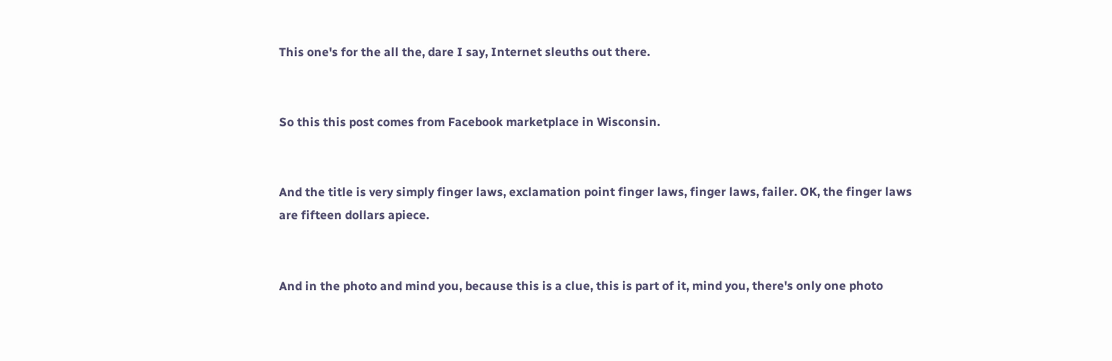This one's for the all the, dare I say, Internet sleuths out there.


So this this post comes from Facebook marketplace in Wisconsin.


And the title is very simply finger laws, exclamation point finger laws, finger laws, failer. OK, the finger laws are fifteen dollars apiece.


And in the photo and mind you, because this is a clue, this is part of it, mind you, there's only one photo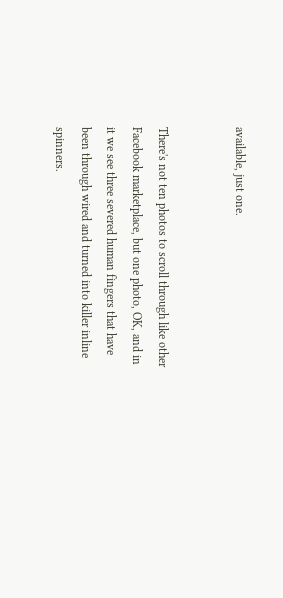available, just one.


There's not ten photos to scroll through like other Facebook marketplace, but one photo, OK, and in it we see three severed human fingers that have been through wired and turned into killer inline spinners.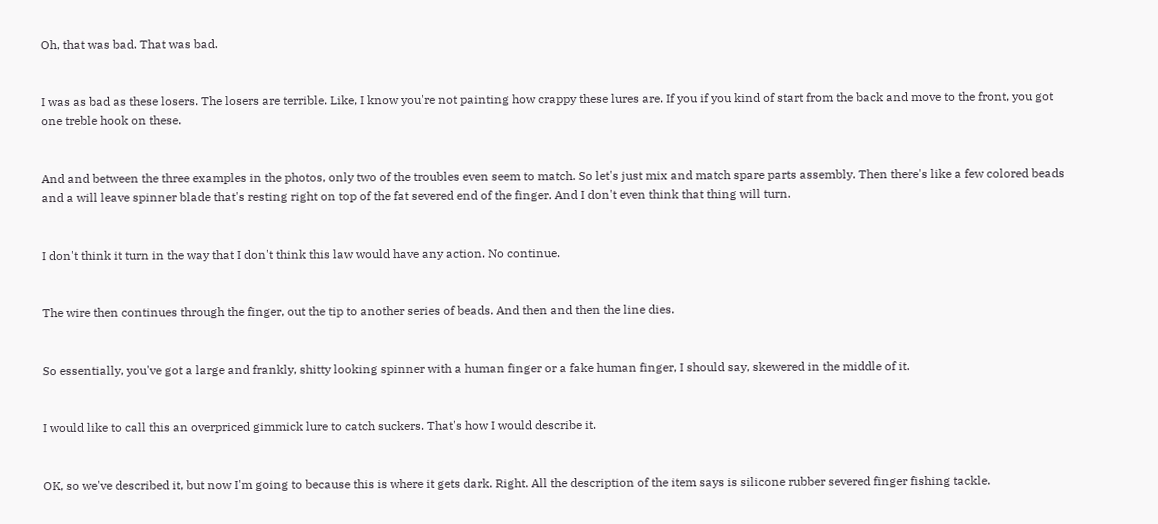Oh, that was bad. That was bad.


I was as bad as these losers. The losers are terrible. Like, I know you're not painting how crappy these lures are. If you if you kind of start from the back and move to the front, you got one treble hook on these.


And and between the three examples in the photos, only two of the troubles even seem to match. So let's just mix and match spare parts assembly. Then there's like a few colored beads and a will leave spinner blade that's resting right on top of the fat severed end of the finger. And I don't even think that thing will turn.


I don't think it turn in the way that I don't think this law would have any action. No continue.


The wire then continues through the finger, out the tip to another series of beads. And then and then the line dies.


So essentially, you've got a large and frankly, shitty looking spinner with a human finger or a fake human finger, I should say, skewered in the middle of it.


I would like to call this an overpriced gimmick lure to catch suckers. That's how I would describe it.


OK, so we've described it, but now I'm going to because this is where it gets dark. Right. All the description of the item says is silicone rubber severed finger fishing tackle.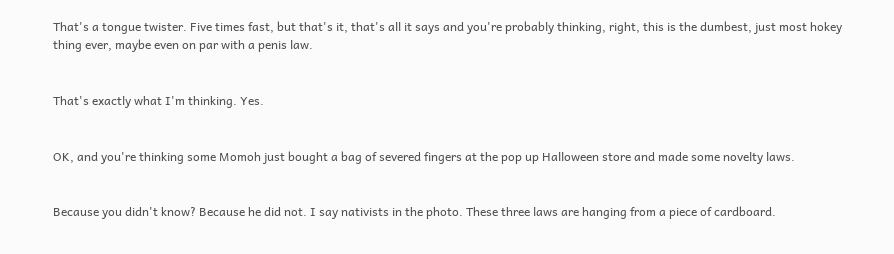That's a tongue twister. Five times fast, but that's it, that's all it says and you're probably thinking, right, this is the dumbest, just most hokey thing ever, maybe even on par with a penis law.


That's exactly what I'm thinking. Yes.


OK, and you're thinking some Momoh just bought a bag of severed fingers at the pop up Halloween store and made some novelty laws.


Because you didn't know? Because he did not. I say nativists in the photo. These three laws are hanging from a piece of cardboard.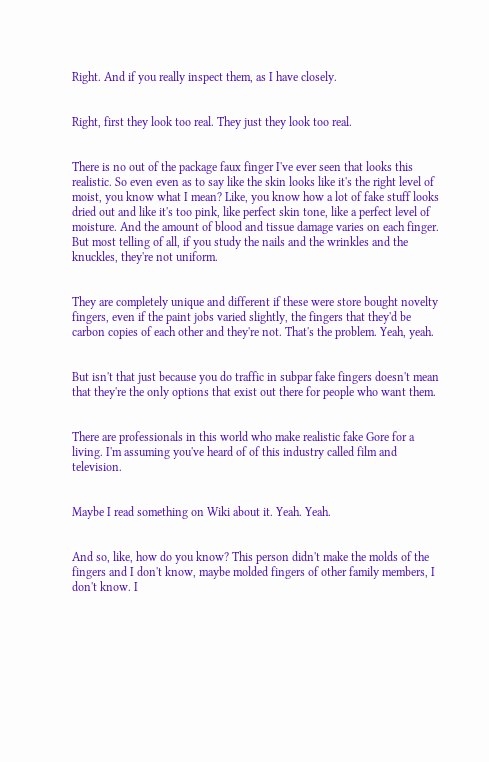Right. And if you really inspect them, as I have closely.


Right, first they look too real. They just they look too real.


There is no out of the package faux finger I've ever seen that looks this realistic. So even even as to say like the skin looks like it's the right level of moist, you know what I mean? Like, you know how a lot of fake stuff looks dried out and like it's too pink, like perfect skin tone, like a perfect level of moisture. And the amount of blood and tissue damage varies on each finger. But most telling of all, if you study the nails and the wrinkles and the knuckles, they're not uniform.


They are completely unique and different if these were store bought novelty fingers, even if the paint jobs varied slightly, the fingers that they'd be carbon copies of each other and they're not. That's the problem. Yeah, yeah.


But isn't that just because you do traffic in subpar fake fingers doesn't mean that they're the only options that exist out there for people who want them.


There are professionals in this world who make realistic fake Gore for a living. I'm assuming you've heard of of this industry called film and television.


Maybe I read something on Wiki about it. Yeah. Yeah.


And so, like, how do you know? This person didn't make the molds of the fingers and I don't know, maybe molded fingers of other family members, I don't know. I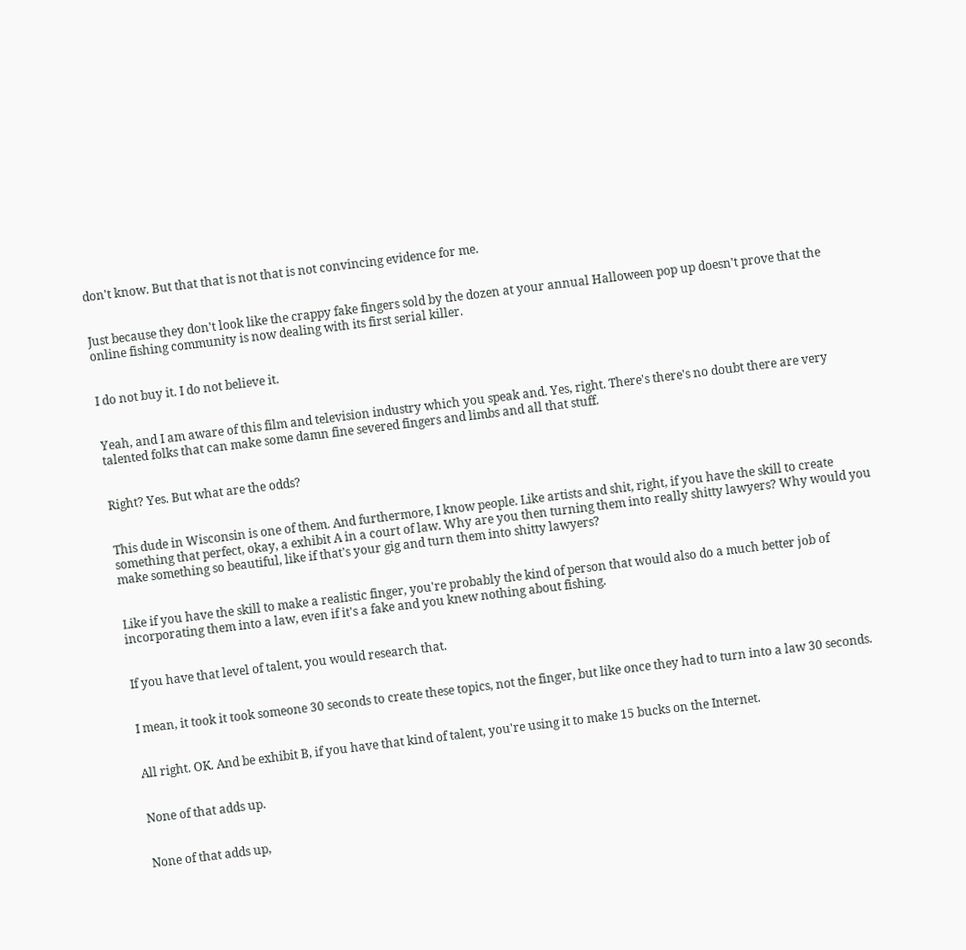don't know. But that that is not that is not convincing evidence for me.


Just because they don't look like the crappy fake fingers sold by the dozen at your annual Halloween pop up doesn't prove that the online fishing community is now dealing with its first serial killer.


I do not buy it. I do not believe it.


Yeah, and I am aware of this film and television industry which you speak and. Yes, right. There's there's no doubt there are very talented folks that can make some damn fine severed fingers and limbs and all that stuff.


Right? Yes. But what are the odds?


This dude in Wisconsin is one of them. And furthermore, I know people. Like artists and shit, right, if you have the skill to create something that perfect, okay, a exhibit A in a court of law. Why are you then turning them into really shitty lawyers? Why would you make something so beautiful, like if that's your gig and turn them into shitty lawyers?


Like if you have the skill to make a realistic finger, you're probably the kind of person that would also do a much better job of incorporating them into a law, even if it's a fake and you knew nothing about fishing.


If you have that level of talent, you would research that.


I mean, it took it took someone 30 seconds to create these topics, not the finger, but like once they had to turn into a law 30 seconds.


All right. OK. And be exhibit B, if you have that kind of talent, you're using it to make 15 bucks on the Internet.


None of that adds up.


None of that adds up,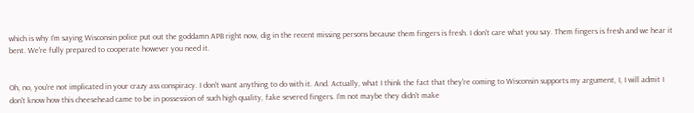which is why I'm saying Wisconsin police put out the goddamn APB right now, dig in the recent missing persons because them fingers is fresh. I don't care what you say. Them fingers is fresh and we hear it bent. We're fully prepared to cooperate however you need it.


Oh, no, you're not implicated in your crazy ass conspiracy. I don't want anything to do with it. And. Actually, what I think the fact that they're coming to Wisconsin supports my argument, I, I will admit I don't know how this cheesehead came to be in possession of such high quality, fake severed fingers. I'm not maybe they didn't make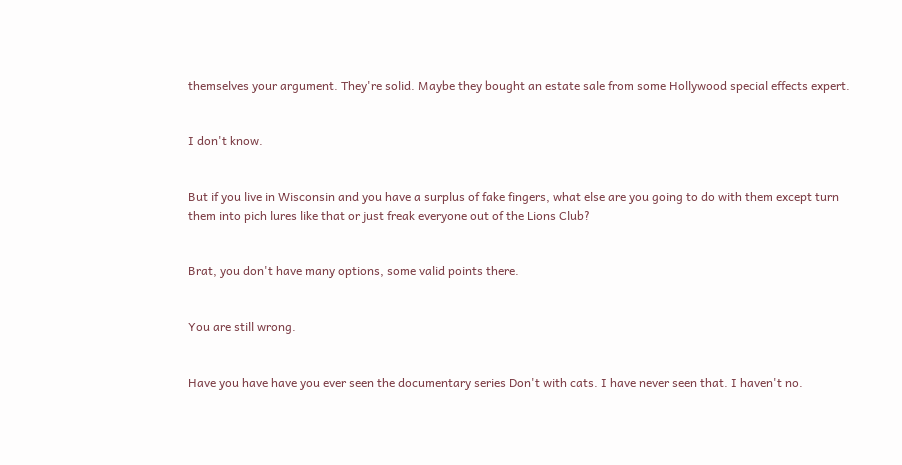themselves your argument. They're solid. Maybe they bought an estate sale from some Hollywood special effects expert.


I don't know.


But if you live in Wisconsin and you have a surplus of fake fingers, what else are you going to do with them except turn them into pich lures like that or just freak everyone out of the Lions Club?


Brat, you don't have many options, some valid points there.


You are still wrong.


Have you have have you ever seen the documentary series Don't with cats. I have never seen that. I haven't no.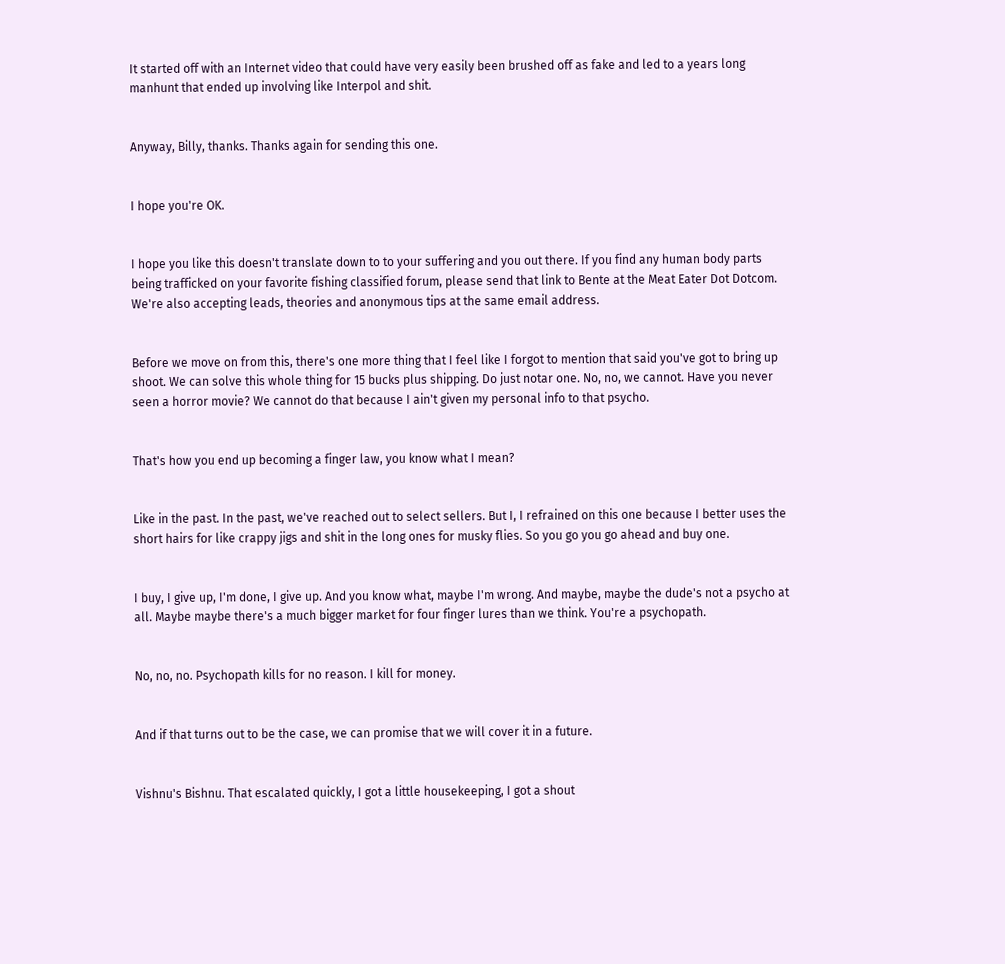It started off with an Internet video that could have very easily been brushed off as fake and led to a years long manhunt that ended up involving like Interpol and shit.


Anyway, Billy, thanks. Thanks again for sending this one.


I hope you're OK.


I hope you like this doesn't translate down to to your suffering and you out there. If you find any human body parts being trafficked on your favorite fishing classified forum, please send that link to Bente at the Meat Eater Dot Dotcom. We're also accepting leads, theories and anonymous tips at the same email address.


Before we move on from this, there's one more thing that I feel like I forgot to mention that said you've got to bring up shoot. We can solve this whole thing for 15 bucks plus shipping. Do just notar one. No, no, we cannot. Have you never seen a horror movie? We cannot do that because I ain't given my personal info to that psycho.


That's how you end up becoming a finger law, you know what I mean?


Like in the past. In the past, we've reached out to select sellers. But I, I refrained on this one because I better uses the short hairs for like crappy jigs and shit in the long ones for musky flies. So you go you go ahead and buy one.


I buy, I give up, I'm done, I give up. And you know what, maybe I'm wrong. And maybe, maybe the dude's not a psycho at all. Maybe maybe there's a much bigger market for four finger lures than we think. You're a psychopath.


No, no, no. Psychopath kills for no reason. I kill for money.


And if that turns out to be the case, we can promise that we will cover it in a future.


Vishnu's Bishnu. That escalated quickly, I got a little housekeeping, I got a shout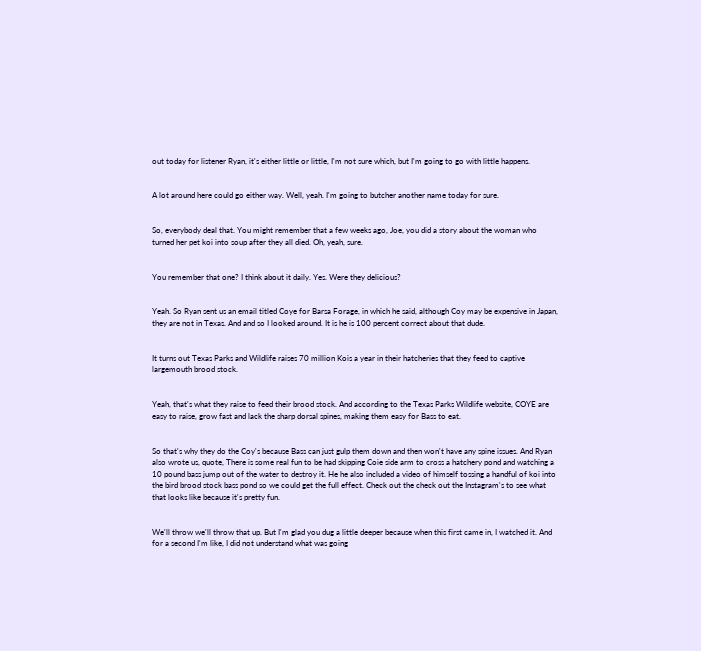out today for listener Ryan, it's either little or little, I'm not sure which, but I'm going to go with little happens.


A lot around here could go either way. Well, yeah. I'm going to butcher another name today for sure.


So, everybody deal that. You might remember that a few weeks ago, Joe, you did a story about the woman who turned her pet koi into soup after they all died. Oh, yeah, sure.


You remember that one? I think about it daily. Yes. Were they delicious?


Yeah. So Ryan sent us an email titled Coye for Barsa Forage, in which he said, although Coy may be expensive in Japan, they are not in Texas. And and so I looked around. It is he is 100 percent correct about that dude.


It turns out Texas Parks and Wildlife raises 70 million Kois a year in their hatcheries that they feed to captive largemouth brood stock.


Yeah, that's what they raise to feed their brood stock. And according to the Texas Parks Wildlife website, COYE are easy to raise, grow fast and lack the sharp dorsal spines, making them easy for Bass to eat.


So that's why they do the Coy's because Bass can just gulp them down and then won't have any spine issues. And Ryan also wrote us, quote, There is some real fun to be had skipping Coie side arm to cross a hatchery pond and watching a 10 pound bass jump out of the water to destroy it. He he also included a video of himself tossing a handful of koi into the bird brood stock bass pond so we could get the full effect. Check out the check out the Instagram's to see what that looks like because it's pretty fun.


We'll throw we'll throw that up. But I'm glad you dug a little deeper because when this first came in, I watched it. And for a second I'm like, I did not understand what was going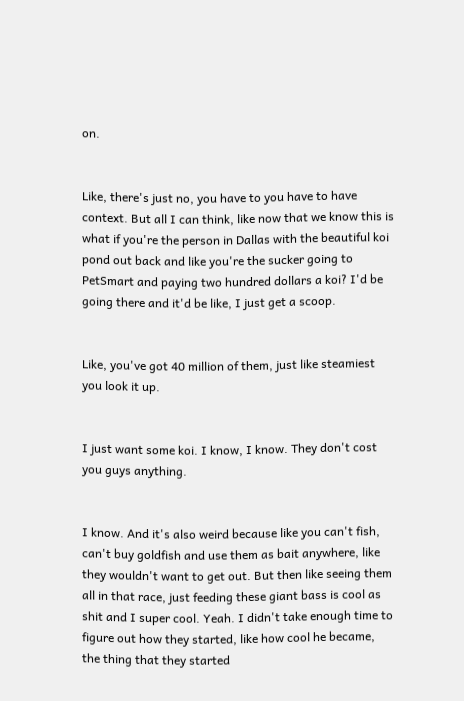on.


Like, there's just no, you have to you have to have context. But all I can think, like now that we know this is what if you're the person in Dallas with the beautiful koi pond out back and like you're the sucker going to PetSmart and paying two hundred dollars a koi? I'd be going there and it'd be like, I just get a scoop.


Like, you've got 40 million of them, just like steamiest you look it up.


I just want some koi. I know, I know. They don't cost you guys anything.


I know. And it's also weird because like you can't fish, can't buy goldfish and use them as bait anywhere, like they wouldn't want to get out. But then like seeing them all in that race, just feeding these giant bass is cool as shit and I super cool. Yeah. I didn't take enough time to figure out how they started, like how cool he became, the thing that they started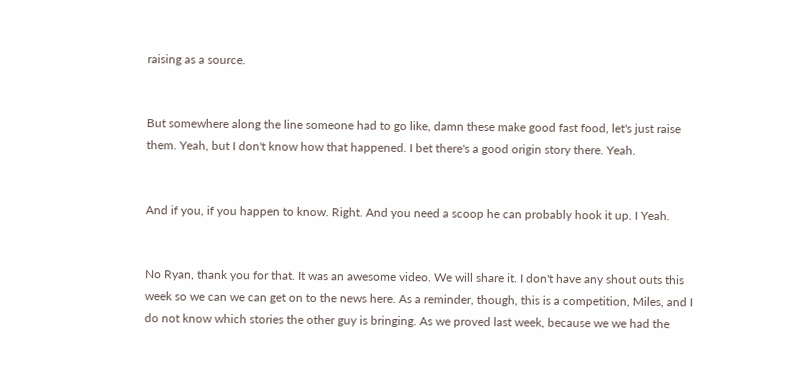raising as a source.


But somewhere along the line someone had to go like, damn these make good fast food, let's just raise them. Yeah, but I don't know how that happened. I bet there's a good origin story there. Yeah.


And if you, if you happen to know. Right. And you need a scoop he can probably hook it up. I Yeah.


No Ryan, thank you for that. It was an awesome video. We will share it. I don't have any shout outs this week so we can we can get on to the news here. As a reminder, though, this is a competition, Miles, and I do not know which stories the other guy is bringing. As we proved last week, because we we had the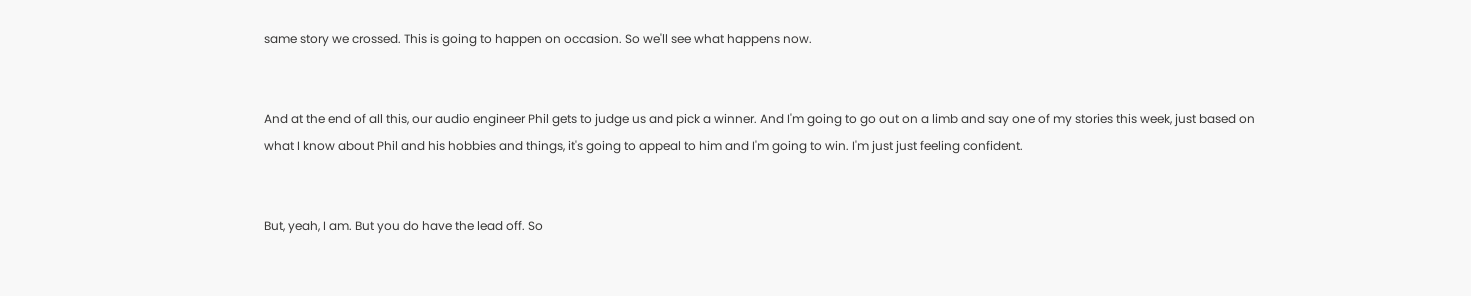same story we crossed. This is going to happen on occasion. So we'll see what happens now.


And at the end of all this, our audio engineer Phil gets to judge us and pick a winner. And I'm going to go out on a limb and say one of my stories this week, just based on what I know about Phil and his hobbies and things, it's going to appeal to him and I'm going to win. I'm just just feeling confident.


But, yeah, I am. But you do have the lead off. So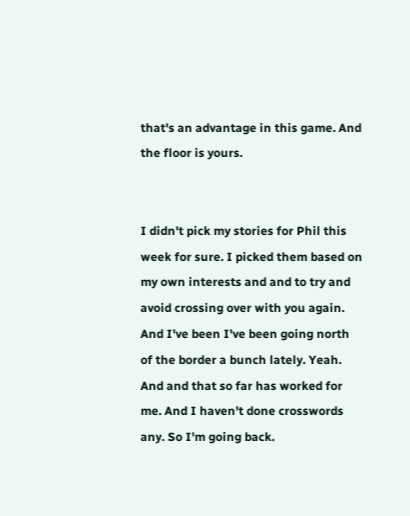that's an advantage in this game. And the floor is yours.


I didn't pick my stories for Phil this week for sure. I picked them based on my own interests and and to try and avoid crossing over with you again. And I've been I've been going north of the border a bunch lately. Yeah. And and that so far has worked for me. And I haven't done crosswords any. So I'm going back.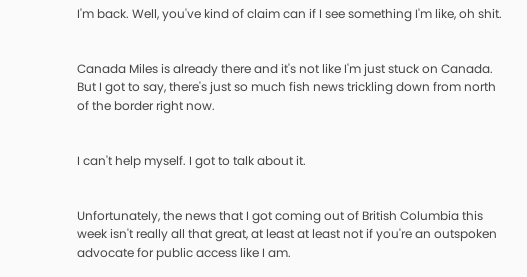I'm back. Well, you've kind of claim can if I see something I'm like, oh shit.


Canada Miles is already there and it's not like I'm just stuck on Canada. But I got to say, there's just so much fish news trickling down from north of the border right now.


I can't help myself. I got to talk about it.


Unfortunately, the news that I got coming out of British Columbia this week isn't really all that great, at least at least not if you're an outspoken advocate for public access like I am.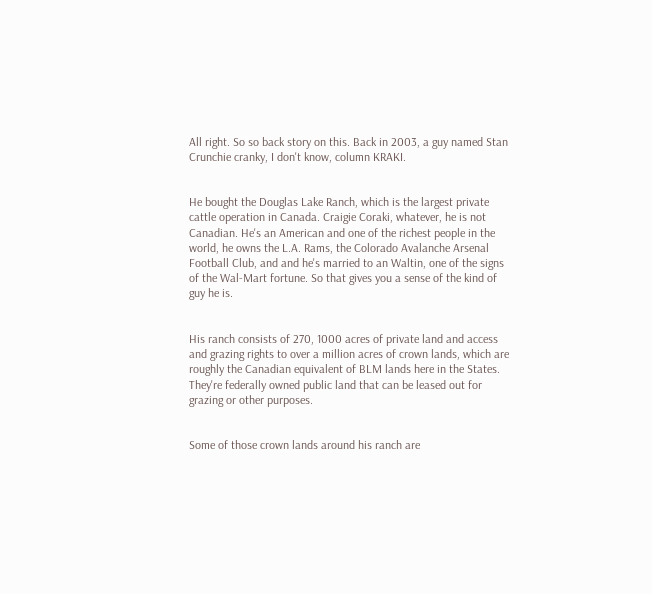All right. So so back story on this. Back in 2003, a guy named Stan Crunchie cranky, I don't know, column KRAKI.


He bought the Douglas Lake Ranch, which is the largest private cattle operation in Canada. Craigie Coraki, whatever, he is not Canadian. He's an American and one of the richest people in the world, he owns the L.A. Rams, the Colorado Avalanche Arsenal Football Club, and and he's married to an Waltin, one of the signs of the Wal-Mart fortune. So that gives you a sense of the kind of guy he is.


His ranch consists of 270, 1000 acres of private land and access and grazing rights to over a million acres of crown lands, which are roughly the Canadian equivalent of BLM lands here in the States. They're federally owned public land that can be leased out for grazing or other purposes.


Some of those crown lands around his ranch are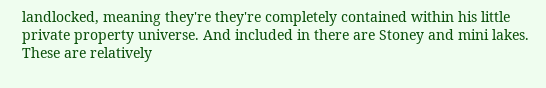landlocked, meaning they're they're completely contained within his little private property universe. And included in there are Stoney and mini lakes. These are relatively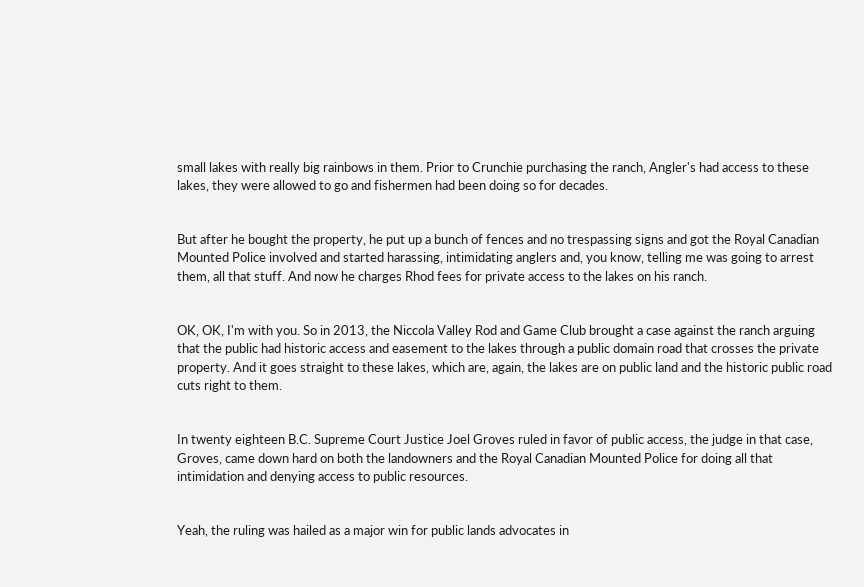small lakes with really big rainbows in them. Prior to Crunchie purchasing the ranch, Angler's had access to these lakes, they were allowed to go and fishermen had been doing so for decades.


But after he bought the property, he put up a bunch of fences and no trespassing signs and got the Royal Canadian Mounted Police involved and started harassing, intimidating anglers and, you know, telling me was going to arrest them, all that stuff. And now he charges Rhod fees for private access to the lakes on his ranch.


OK, OK, I'm with you. So in 2013, the Niccola Valley Rod and Game Club brought a case against the ranch arguing that the public had historic access and easement to the lakes through a public domain road that crosses the private property. And it goes straight to these lakes, which are, again, the lakes are on public land and the historic public road cuts right to them.


In twenty eighteen B.C. Supreme Court Justice Joel Groves ruled in favor of public access, the judge in that case, Groves, came down hard on both the landowners and the Royal Canadian Mounted Police for doing all that intimidation and denying access to public resources.


Yeah, the ruling was hailed as a major win for public lands advocates in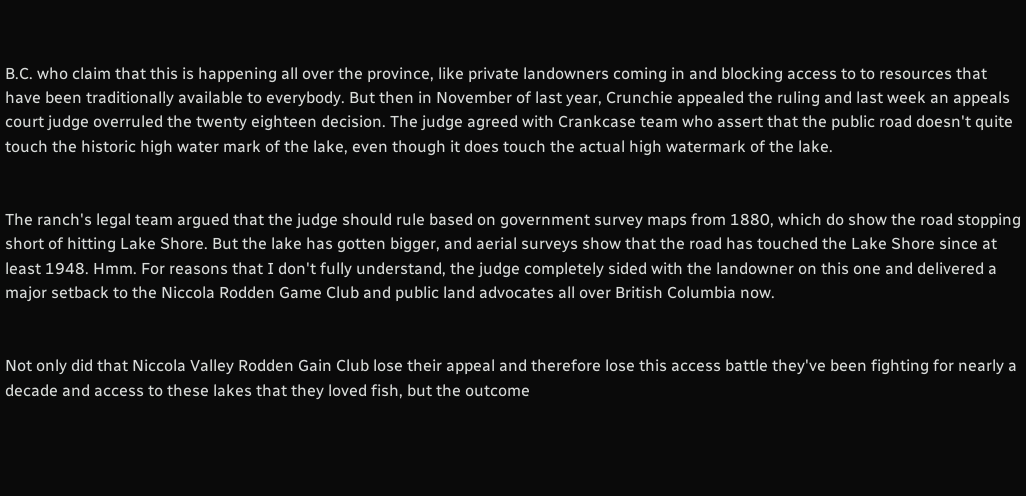B.C. who claim that this is happening all over the province, like private landowners coming in and blocking access to to resources that have been traditionally available to everybody. But then in November of last year, Crunchie appealed the ruling and last week an appeals court judge overruled the twenty eighteen decision. The judge agreed with Crankcase team who assert that the public road doesn't quite touch the historic high water mark of the lake, even though it does touch the actual high watermark of the lake.


The ranch's legal team argued that the judge should rule based on government survey maps from 1880, which do show the road stopping short of hitting Lake Shore. But the lake has gotten bigger, and aerial surveys show that the road has touched the Lake Shore since at least 1948. Hmm. For reasons that I don't fully understand, the judge completely sided with the landowner on this one and delivered a major setback to the Niccola Rodden Game Club and public land advocates all over British Columbia now.


Not only did that Niccola Valley Rodden Gain Club lose their appeal and therefore lose this access battle they've been fighting for nearly a decade and access to these lakes that they loved fish, but the outcome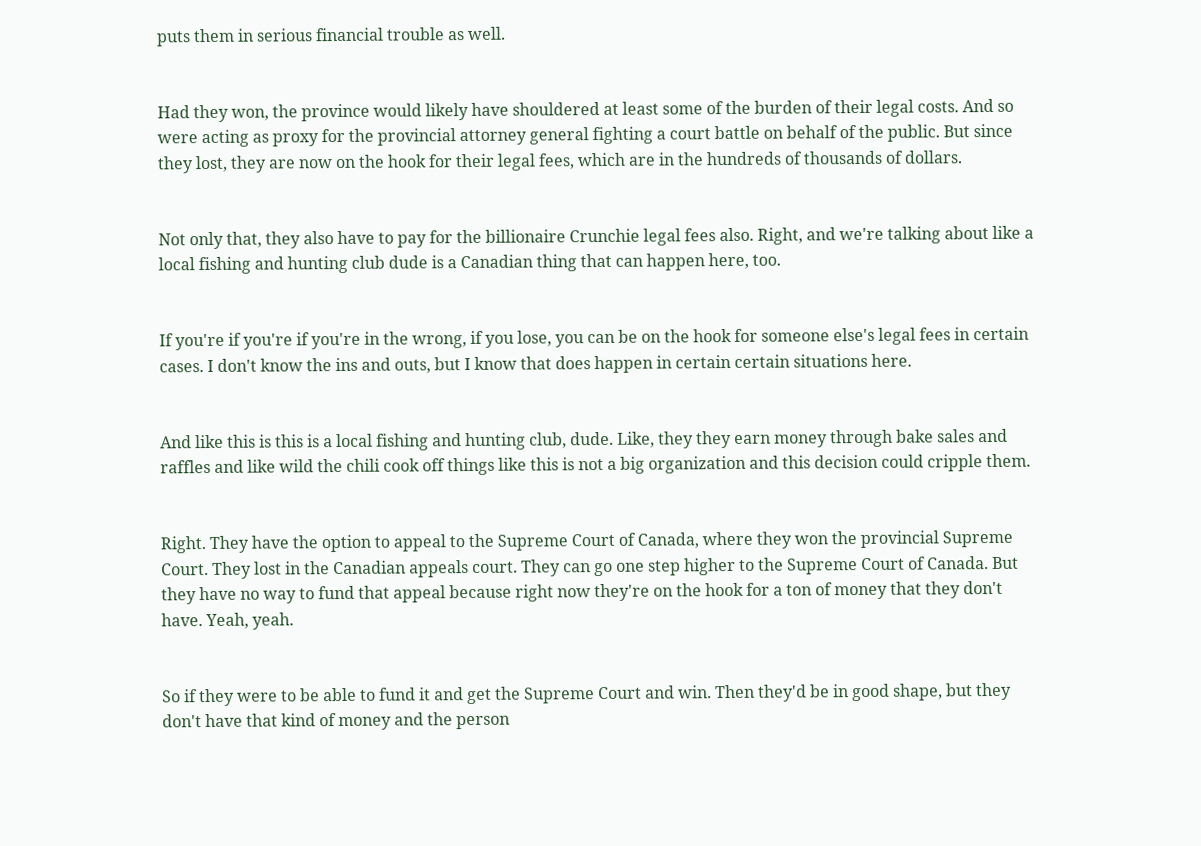puts them in serious financial trouble as well.


Had they won, the province would likely have shouldered at least some of the burden of their legal costs. And so were acting as proxy for the provincial attorney general fighting a court battle on behalf of the public. But since they lost, they are now on the hook for their legal fees, which are in the hundreds of thousands of dollars.


Not only that, they also have to pay for the billionaire Crunchie legal fees also. Right, and we're talking about like a local fishing and hunting club dude is a Canadian thing that can happen here, too.


If you're if you're if you're in the wrong, if you lose, you can be on the hook for someone else's legal fees in certain cases. I don't know the ins and outs, but I know that does happen in certain certain situations here.


And like this is this is a local fishing and hunting club, dude. Like, they they earn money through bake sales and raffles and like wild the chili cook off things like this is not a big organization and this decision could cripple them.


Right. They have the option to appeal to the Supreme Court of Canada, where they won the provincial Supreme Court. They lost in the Canadian appeals court. They can go one step higher to the Supreme Court of Canada. But they have no way to fund that appeal because right now they're on the hook for a ton of money that they don't have. Yeah, yeah.


So if they were to be able to fund it and get the Supreme Court and win. Then they'd be in good shape, but they don't have that kind of money and the person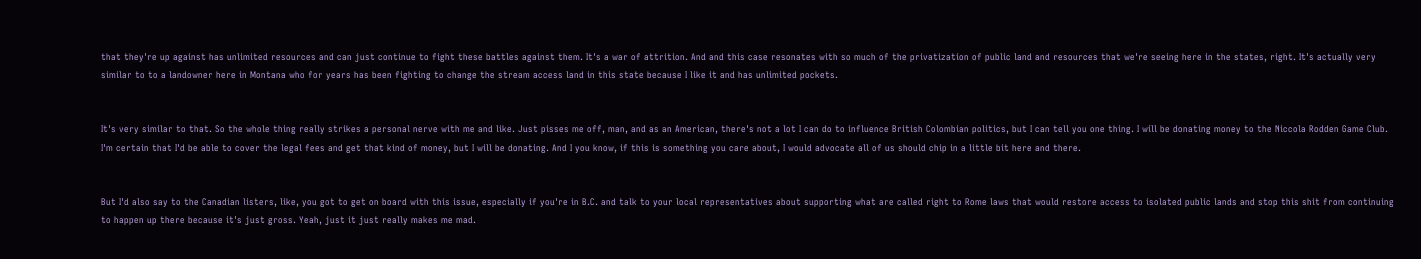that they're up against has unlimited resources and can just continue to fight these battles against them. It's a war of attrition. And and this case resonates with so much of the privatization of public land and resources that we're seeing here in the states, right. It's actually very similar to to a landowner here in Montana who for years has been fighting to change the stream access land in this state because I like it and has unlimited pockets.


It's very similar to that. So the whole thing really strikes a personal nerve with me and like. Just pisses me off, man, and as an American, there's not a lot I can do to influence British Colombian politics, but I can tell you one thing. I will be donating money to the Niccola Rodden Game Club. I'm certain that I'd be able to cover the legal fees and get that kind of money, but I will be donating. And I you know, if this is something you care about, I would advocate all of us should chip in a little bit here and there.


But I'd also say to the Canadian listers, like, you got to get on board with this issue, especially if you're in B.C. and talk to your local representatives about supporting what are called right to Rome laws that would restore access to isolated public lands and stop this shit from continuing to happen up there because it's just gross. Yeah, just it just really makes me mad.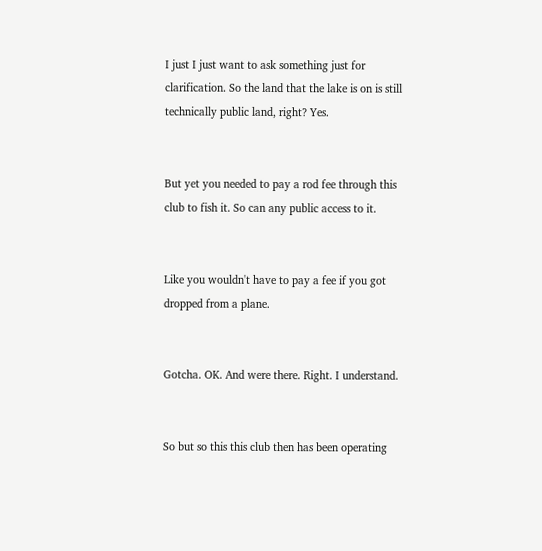I just I just want to ask something just for clarification. So the land that the lake is on is still technically public land, right? Yes.


But yet you needed to pay a rod fee through this club to fish it. So can any public access to it.


Like you wouldn't have to pay a fee if you got dropped from a plane.


Gotcha. OK. And were there. Right. I understand.


So but so this this club then has been operating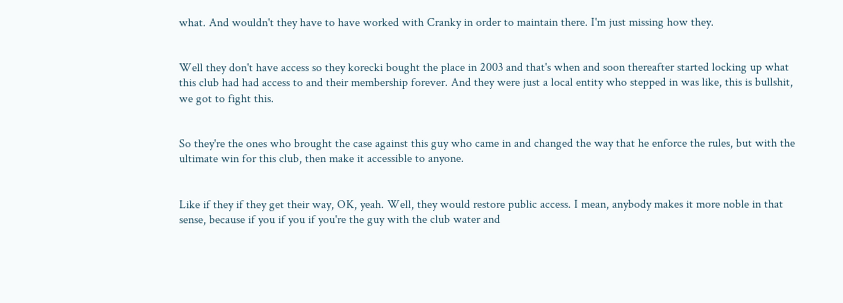what. And wouldn't they have to have worked with Cranky in order to maintain there. I'm just missing how they.


Well they don't have access so they korecki bought the place in 2003 and that's when and soon thereafter started locking up what this club had had access to and their membership forever. And they were just a local entity who stepped in was like, this is bullshit, we got to fight this.


So they're the ones who brought the case against this guy who came in and changed the way that he enforce the rules, but with the ultimate win for this club, then make it accessible to anyone.


Like if they if they get their way, OK, yeah. Well, they would restore public access. I mean, anybody makes it more noble in that sense, because if you if you if you're the guy with the club water and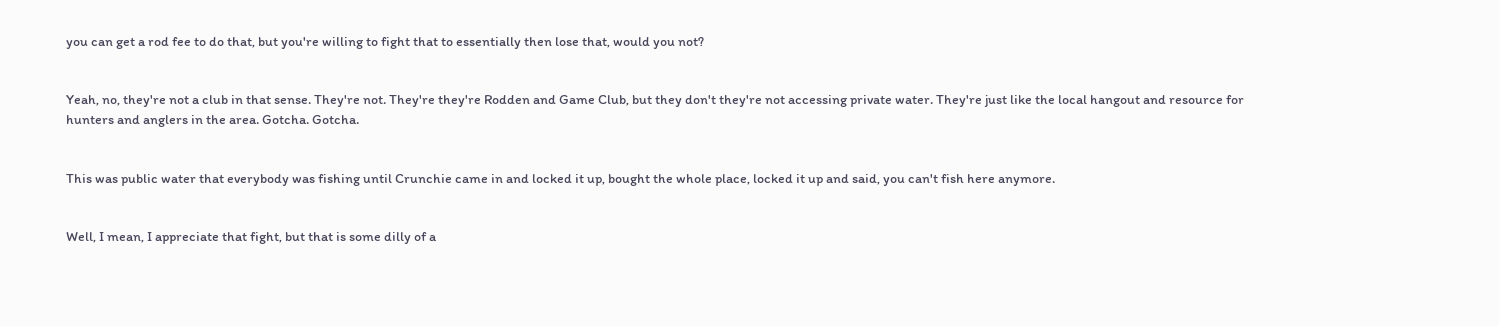you can get a rod fee to do that, but you're willing to fight that to essentially then lose that, would you not?


Yeah, no, they're not a club in that sense. They're not. They're they're Rodden and Game Club, but they don't they're not accessing private water. They're just like the local hangout and resource for hunters and anglers in the area. Gotcha. Gotcha.


This was public water that everybody was fishing until Crunchie came in and locked it up, bought the whole place, locked it up and said, you can't fish here anymore.


Well, I mean, I appreciate that fight, but that is some dilly of a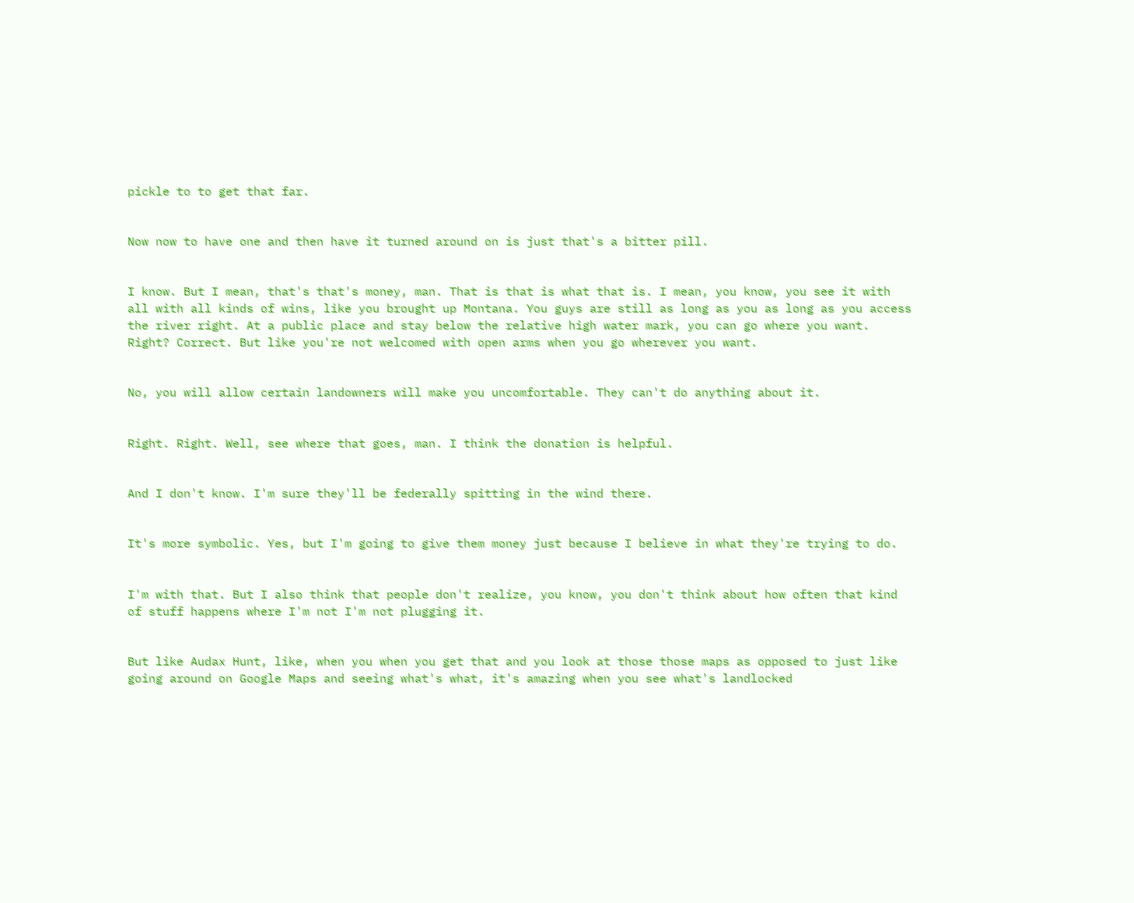pickle to to get that far.


Now now to have one and then have it turned around on is just that's a bitter pill.


I know. But I mean, that's that's money, man. That is that is what that is. I mean, you know, you see it with all with all kinds of wins, like you brought up Montana. You guys are still as long as you as long as you access the river right. At a public place and stay below the relative high water mark, you can go where you want. Right? Correct. But like you're not welcomed with open arms when you go wherever you want.


No, you will allow certain landowners will make you uncomfortable. They can't do anything about it.


Right. Right. Well, see where that goes, man. I think the donation is helpful.


And I don't know. I'm sure they'll be federally spitting in the wind there.


It's more symbolic. Yes, but I'm going to give them money just because I believe in what they're trying to do.


I'm with that. But I also think that people don't realize, you know, you don't think about how often that kind of stuff happens where I'm not I'm not plugging it.


But like Audax Hunt, like, when you when you get that and you look at those those maps as opposed to just like going around on Google Maps and seeing what's what, it's amazing when you see what's landlocked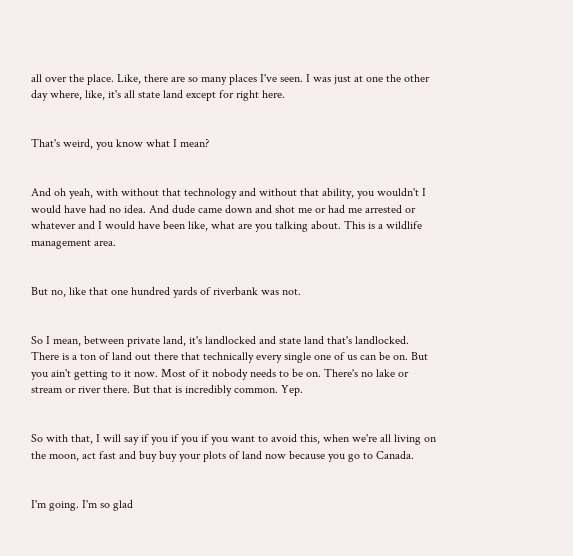all over the place. Like, there are so many places I've seen. I was just at one the other day where, like, it's all state land except for right here.


That's weird, you know what I mean?


And oh yeah, with without that technology and without that ability, you wouldn't I would have had no idea. And dude came down and shot me or had me arrested or whatever and I would have been like, what are you talking about. This is a wildlife management area.


But no, like that one hundred yards of riverbank was not.


So I mean, between private land, it's landlocked and state land that's landlocked. There is a ton of land out there that technically every single one of us can be on. But you ain't getting to it now. Most of it nobody needs to be on. There's no lake or stream or river there. But that is incredibly common. Yep.


So with that, I will say if you if you if you want to avoid this, when we're all living on the moon, act fast and buy buy your plots of land now because you go to Canada.


I'm going. I'm so glad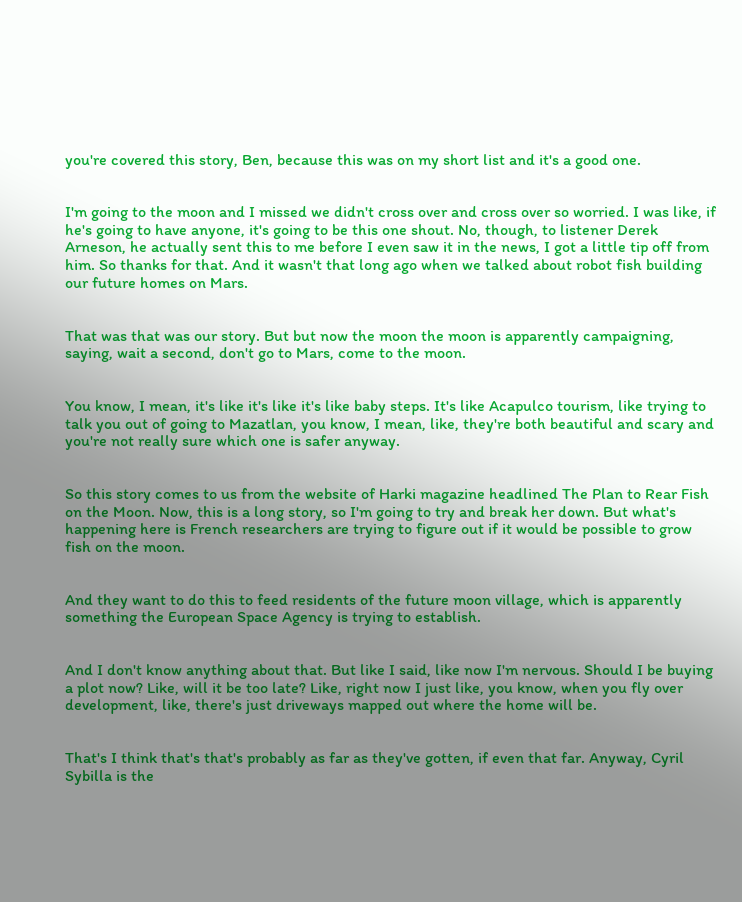you're covered this story, Ben, because this was on my short list and it's a good one.


I'm going to the moon and I missed we didn't cross over and cross over so worried. I was like, if he's going to have anyone, it's going to be this one shout. No, though, to listener Derek Arneson, he actually sent this to me before I even saw it in the news, I got a little tip off from him. So thanks for that. And it wasn't that long ago when we talked about robot fish building our future homes on Mars.


That was that was our story. But but now the moon the moon is apparently campaigning, saying, wait a second, don't go to Mars, come to the moon.


You know, I mean, it's like it's like it's like baby steps. It's like Acapulco tourism, like trying to talk you out of going to Mazatlan, you know, I mean, like, they're both beautiful and scary and you're not really sure which one is safer anyway.


So this story comes to us from the website of Harki magazine headlined The Plan to Rear Fish on the Moon. Now, this is a long story, so I'm going to try and break her down. But what's happening here is French researchers are trying to figure out if it would be possible to grow fish on the moon.


And they want to do this to feed residents of the future moon village, which is apparently something the European Space Agency is trying to establish.


And I don't know anything about that. But like I said, like now I'm nervous. Should I be buying a plot now? Like, will it be too late? Like, right now I just like, you know, when you fly over development, like, there's just driveways mapped out where the home will be.


That's I think that's that's probably as far as they've gotten, if even that far. Anyway, Cyril Sybilla is the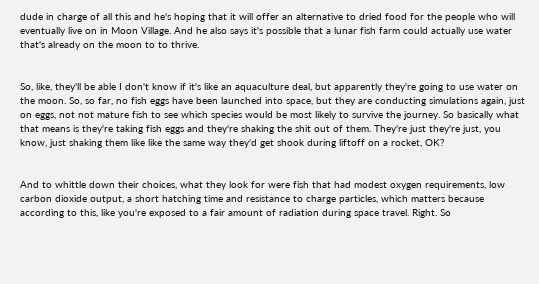dude in charge of all this and he's hoping that it will offer an alternative to dried food for the people who will eventually live on in Moon Village. And he also says it's possible that a lunar fish farm could actually use water that's already on the moon to to thrive.


So, like, they'll be able I don't know if it's like an aquaculture deal, but apparently they're going to use water on the moon. So, so far, no fish eggs have been launched into space, but they are conducting simulations again, just on eggs, not not mature fish to see which species would be most likely to survive the journey. So basically what that means is they're taking fish eggs and they're shaking the shit out of them. They're just they're just, you know, just shaking them like like the same way they'd get shook during liftoff on a rocket, OK?


And to whittle down their choices, what they look for were fish that had modest oxygen requirements, low carbon dioxide output, a short hatching time and resistance to charge particles, which matters because according to this, like you're exposed to a fair amount of radiation during space travel. Right. So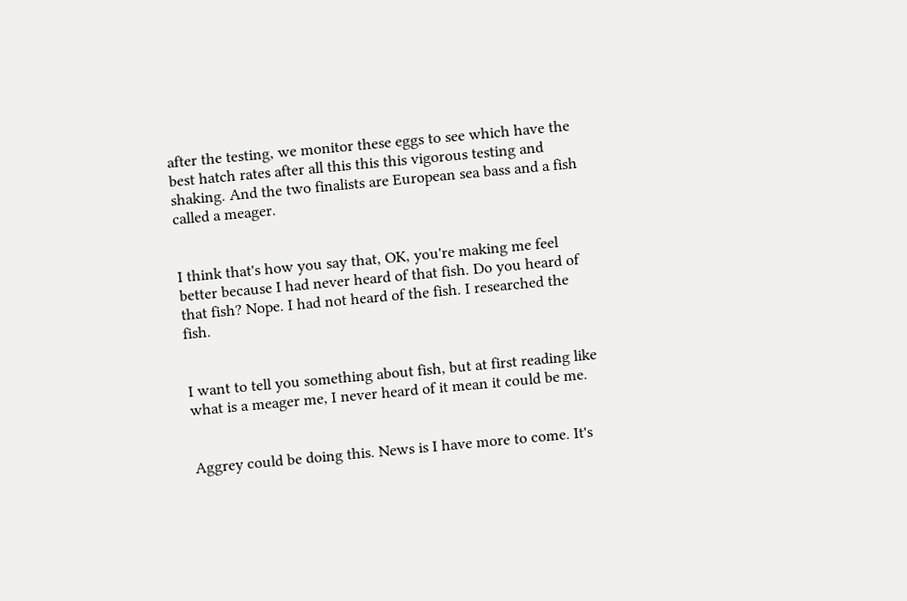after the testing, we monitor these eggs to see which have the best hatch rates after all this this this vigorous testing and shaking. And the two finalists are European sea bass and a fish called a meager.


I think that's how you say that, OK, you're making me feel better because I had never heard of that fish. Do you heard of that fish? Nope. I had not heard of the fish. I researched the fish.


I want to tell you something about fish, but at first reading like what is a meager me, I never heard of it mean it could be me.


Aggrey could be doing this. News is I have more to come. It's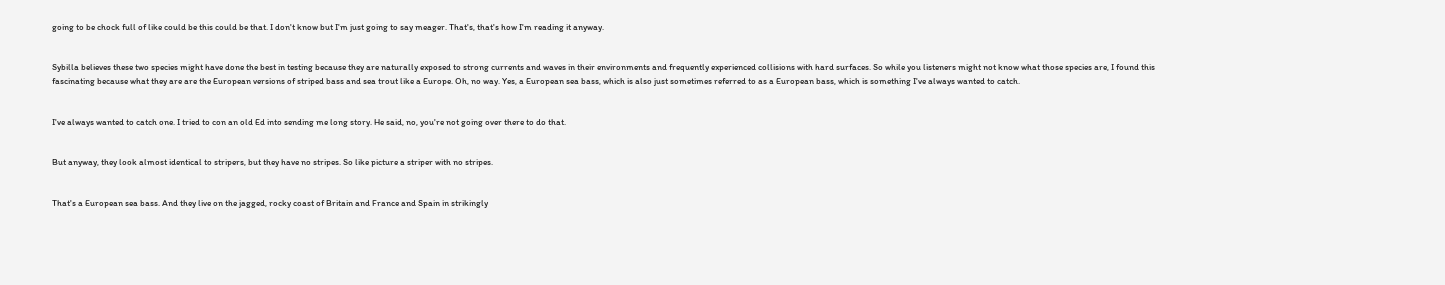going to be chock full of like could be this could be that. I don't know but I'm just going to say meager. That's, that's how I'm reading it anyway.


Sybilla believes these two species might have done the best in testing because they are naturally exposed to strong currents and waves in their environments and frequently experienced collisions with hard surfaces. So while you listeners might not know what those species are, I found this fascinating because what they are are the European versions of striped bass and sea trout like a Europe. Oh, no way. Yes, a European sea bass, which is also just sometimes referred to as a European bass, which is something I've always wanted to catch.


I've always wanted to catch one. I tried to con an old Ed into sending me long story. He said, no, you're not going over there to do that.


But anyway, they look almost identical to stripers, but they have no stripes. So like picture a striper with no stripes.


That's a European sea bass. And they live on the jagged, rocky coast of Britain and France and Spain in strikingly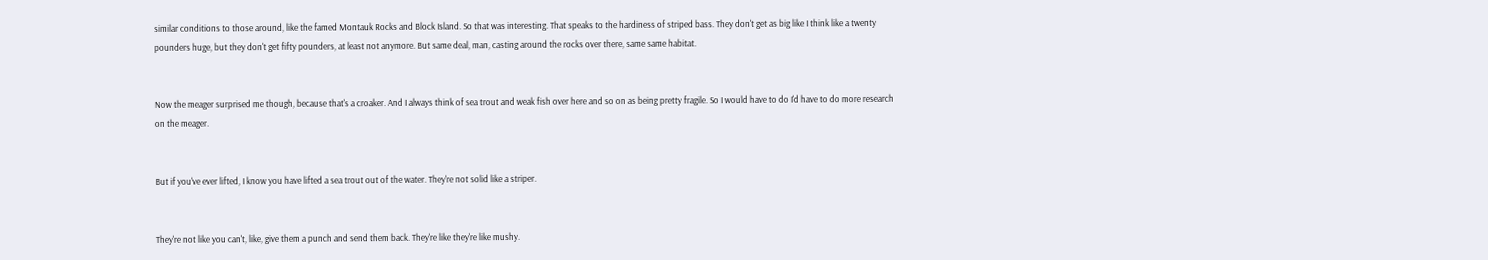similar conditions to those around, like the famed Montauk Rocks and Block Island. So that was interesting. That speaks to the hardiness of striped bass. They don't get as big like I think like a twenty pounders huge, but they don't get fifty pounders, at least not anymore. But same deal, man, casting around the rocks over there, same same habitat.


Now the meager surprised me though, because that's a croaker. And I always think of sea trout and weak fish over here and so on as being pretty fragile. So I would have to do I'd have to do more research on the meager.


But if you've ever lifted, I know you have lifted a sea trout out of the water. They're not solid like a striper.


They're not like you can't, like, give them a punch and send them back. They're like they're like mushy.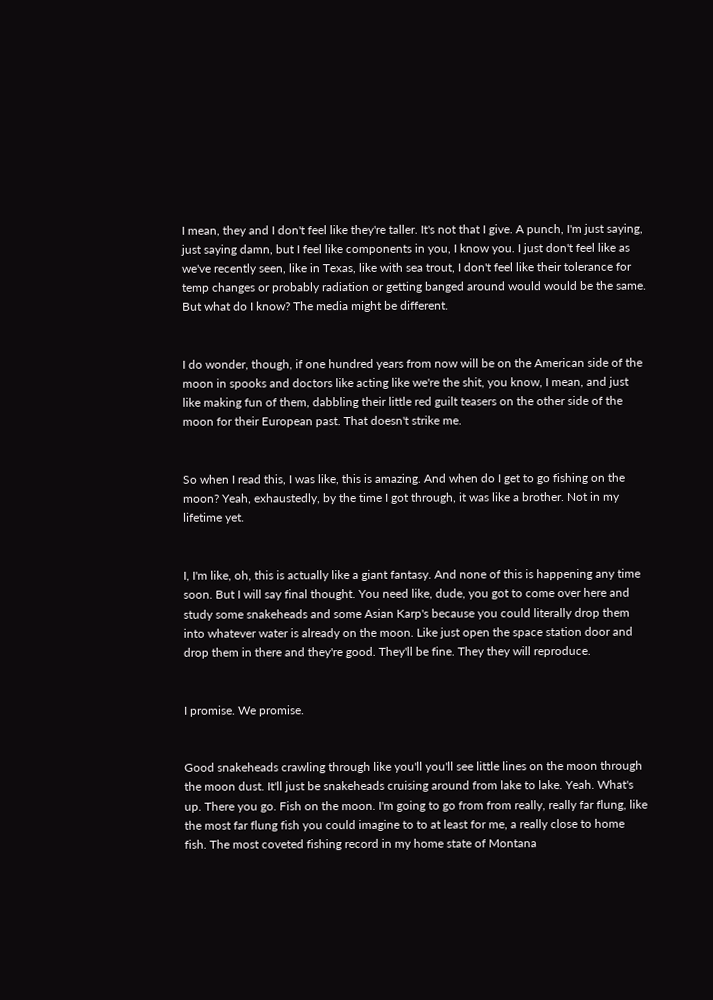I mean, they and I don't feel like they're taller. It's not that I give. A punch, I'm just saying, just saying damn, but I feel like components in you, I know you. I just don't feel like as we've recently seen, like in Texas, like with sea trout, I don't feel like their tolerance for temp changes or probably radiation or getting banged around would would be the same. But what do I know? The media might be different.


I do wonder, though, if one hundred years from now will be on the American side of the moon in spooks and doctors like acting like we're the shit, you know, I mean, and just like making fun of them, dabbling their little red guilt teasers on the other side of the moon for their European past. That doesn't strike me.


So when I read this, I was like, this is amazing. And when do I get to go fishing on the moon? Yeah, exhaustedly, by the time I got through, it was like a brother. Not in my lifetime yet.


I, I'm like, oh, this is actually like a giant fantasy. And none of this is happening any time soon. But I will say final thought. You need like, dude, you got to come over here and study some snakeheads and some Asian Karp's because you could literally drop them into whatever water is already on the moon. Like just open the space station door and drop them in there and they're good. They'll be fine. They they will reproduce.


I promise. We promise.


Good snakeheads crawling through like you'll you'll see little lines on the moon through the moon dust. It'll just be snakeheads cruising around from lake to lake. Yeah. What's up. There you go. Fish on the moon. I'm going to go from from really, really far flung, like the most far flung fish you could imagine to to at least for me, a really close to home fish. The most coveted fishing record in my home state of Montana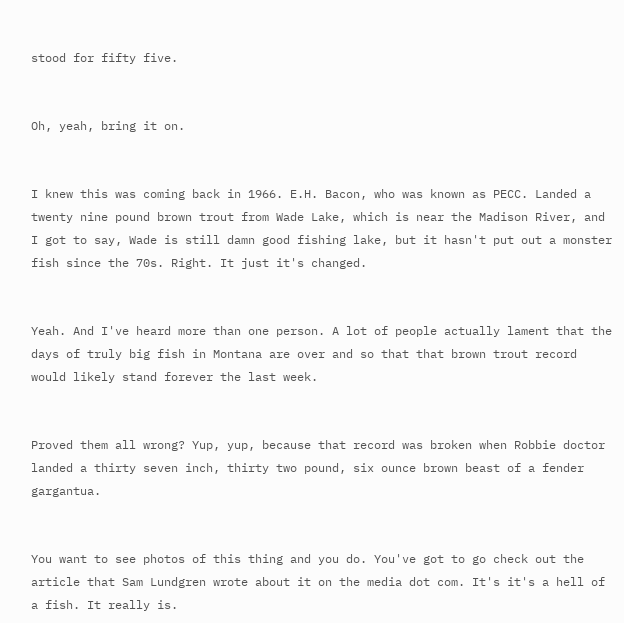stood for fifty five.


Oh, yeah, bring it on.


I knew this was coming back in 1966. E.H. Bacon, who was known as PECC. Landed a twenty nine pound brown trout from Wade Lake, which is near the Madison River, and I got to say, Wade is still damn good fishing lake, but it hasn't put out a monster fish since the 70s. Right. It just it's changed.


Yeah. And I've heard more than one person. A lot of people actually lament that the days of truly big fish in Montana are over and so that that brown trout record would likely stand forever the last week.


Proved them all wrong? Yup, yup, because that record was broken when Robbie doctor landed a thirty seven inch, thirty two pound, six ounce brown beast of a fender gargantua.


You want to see photos of this thing and you do. You've got to go check out the article that Sam Lundgren wrote about it on the media dot com. It's it's a hell of a fish. It really is.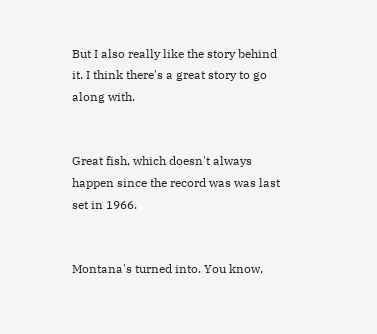But I also really like the story behind it. I think there's a great story to go along with.


Great fish, which doesn't always happen since the record was was last set in 1966.


Montana's turned into. You know,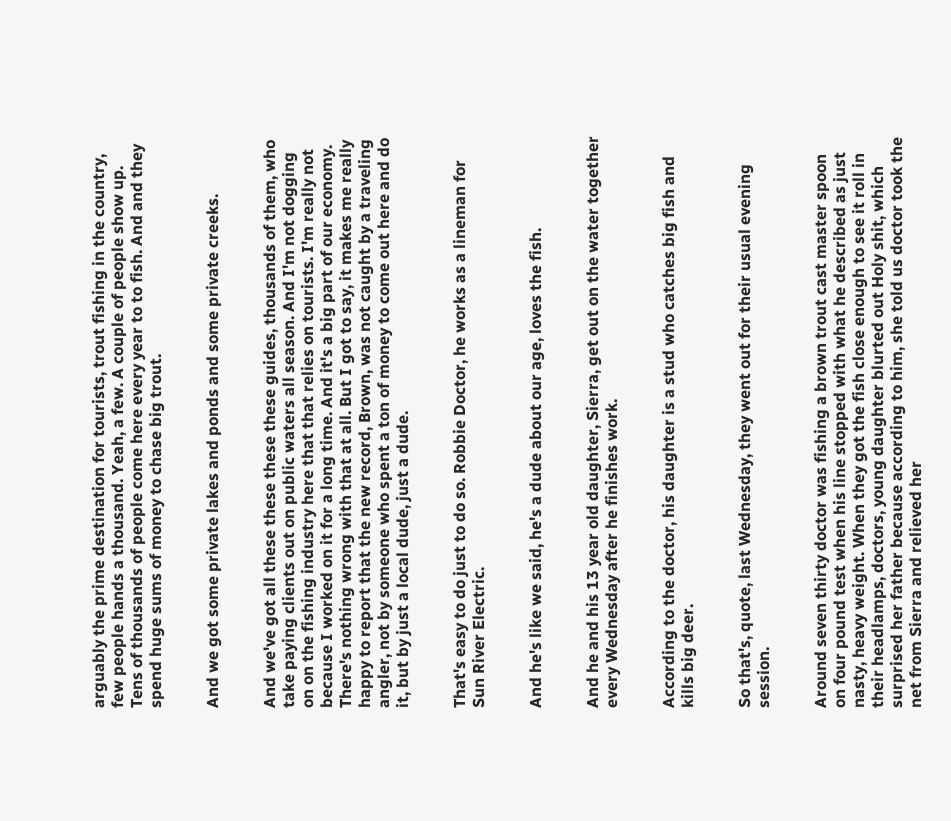arguably the prime destination for tourists, trout fishing in the country, few people hands a thousand. Yeah, a few. A couple of people show up. Tens of thousands of people come here every year to to fish. And and they spend huge sums of money to chase big trout.


And we got some private lakes and ponds and some private creeks.


And we've got all these these these these guides, thousands of them, who take paying clients out on public waters all season. And I'm not dogging on on the fishing industry here that that relies on tourists. I'm really not because I worked on it for a long time. And it's a big part of our economy. There's nothing wrong with that at all. But I got to say, it makes me really happy to report that the new record, Brown, was not caught by a traveling angler, not by someone who spent a ton of money to come out here and do it, but by just a local dude, just a dude.


That's easy to do just to do so. Robbie Doctor, he works as a lineman for Sun River Electric.


And he's like we said, he's a dude about our age, loves the fish.


And he and his 13 year old daughter, Sierra, get out on the water together every Wednesday after he finishes work.


According to the doctor, his daughter is a stud who catches big fish and kills big deer.


So that's, quote, last Wednesday, they went out for their usual evening session.


Around seven thirty doctor was fishing a brown trout cast master spoon on four pound test when his line stopped with what he described as just nasty, heavy weight. When they got the fish close enough to see it roll in their headlamps, doctors, young daughter blurted out Holy shit, which surprised her father because according to him, she told us doctor took the net from Sierra and relieved her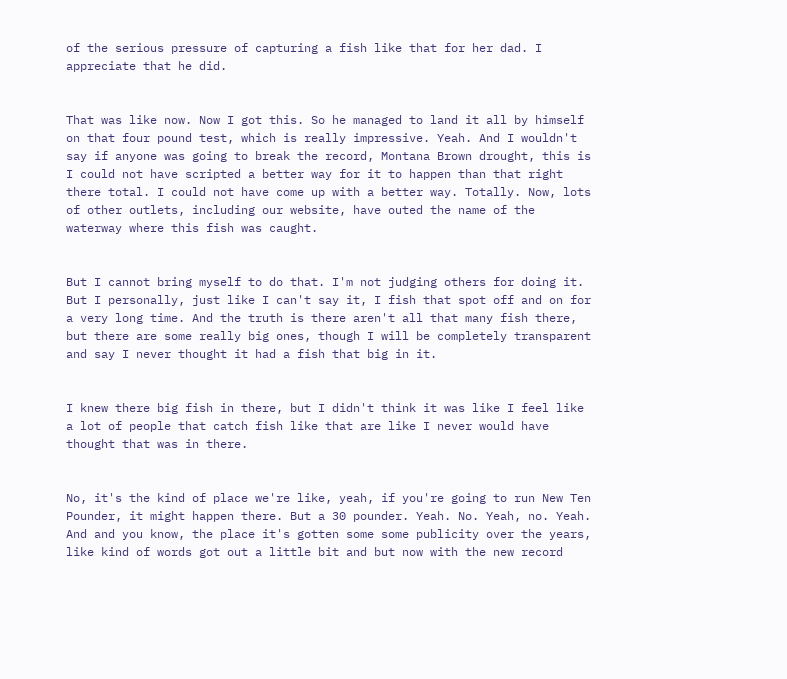of the serious pressure of capturing a fish like that for her dad. I appreciate that he did.


That was like now. Now I got this. So he managed to land it all by himself on that four pound test, which is really impressive. Yeah. And I wouldn't say if anyone was going to break the record, Montana Brown drought, this is I could not have scripted a better way for it to happen than that right there total. I could not have come up with a better way. Totally. Now, lots of other outlets, including our website, have outed the name of the waterway where this fish was caught.


But I cannot bring myself to do that. I'm not judging others for doing it. But I personally, just like I can't say it, I fish that spot off and on for a very long time. And the truth is there aren't all that many fish there, but there are some really big ones, though I will be completely transparent and say I never thought it had a fish that big in it.


I knew there big fish in there, but I didn't think it was like I feel like a lot of people that catch fish like that are like I never would have thought that was in there.


No, it's the kind of place we're like, yeah, if you're going to run New Ten Pounder, it might happen there. But a 30 pounder. Yeah. No. Yeah, no. Yeah. And and you know, the place it's gotten some some publicity over the years, like kind of words got out a little bit and but now with the new record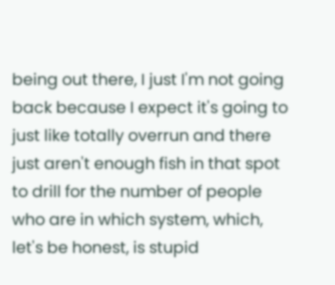being out there, I just I'm not going back because I expect it's going to just like totally overrun and there just aren't enough fish in that spot to drill for the number of people who are in which system, which, let's be honest, is stupid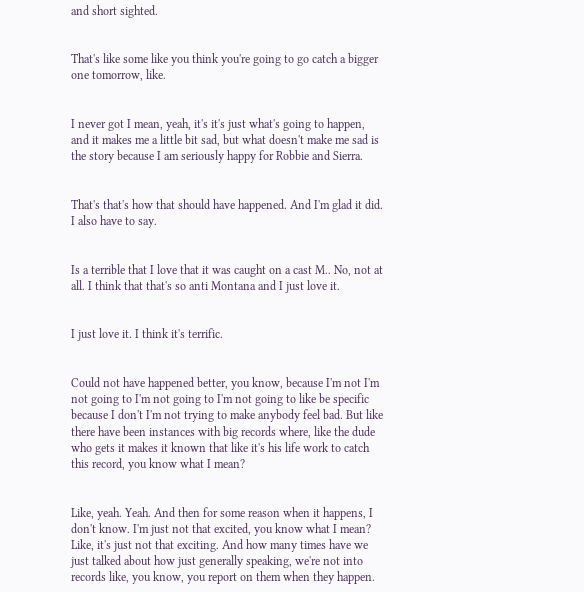and short sighted.


That's like some like you think you're going to go catch a bigger one tomorrow, like.


I never got I mean, yeah, it's it's just what's going to happen, and it makes me a little bit sad, but what doesn't make me sad is the story because I am seriously happy for Robbie and Sierra.


That's that's how that should have happened. And I'm glad it did. I also have to say.


Is a terrible that I love that it was caught on a cast M.. No, not at all. I think that that's so anti Montana and I just love it.


I just love it. I think it's terrific.


Could not have happened better, you know, because I'm not I'm not going to I'm not going to I'm not going to like be specific because I don't I'm not trying to make anybody feel bad. But like there have been instances with big records where, like the dude who gets it makes it known that like it's his life work to catch this record, you know what I mean?


Like, yeah. Yeah. And then for some reason when it happens, I don't know. I'm just not that excited, you know what I mean? Like, it's just not that exciting. And how many times have we just talked about how just generally speaking, we're not into records like, you know, you report on them when they happen.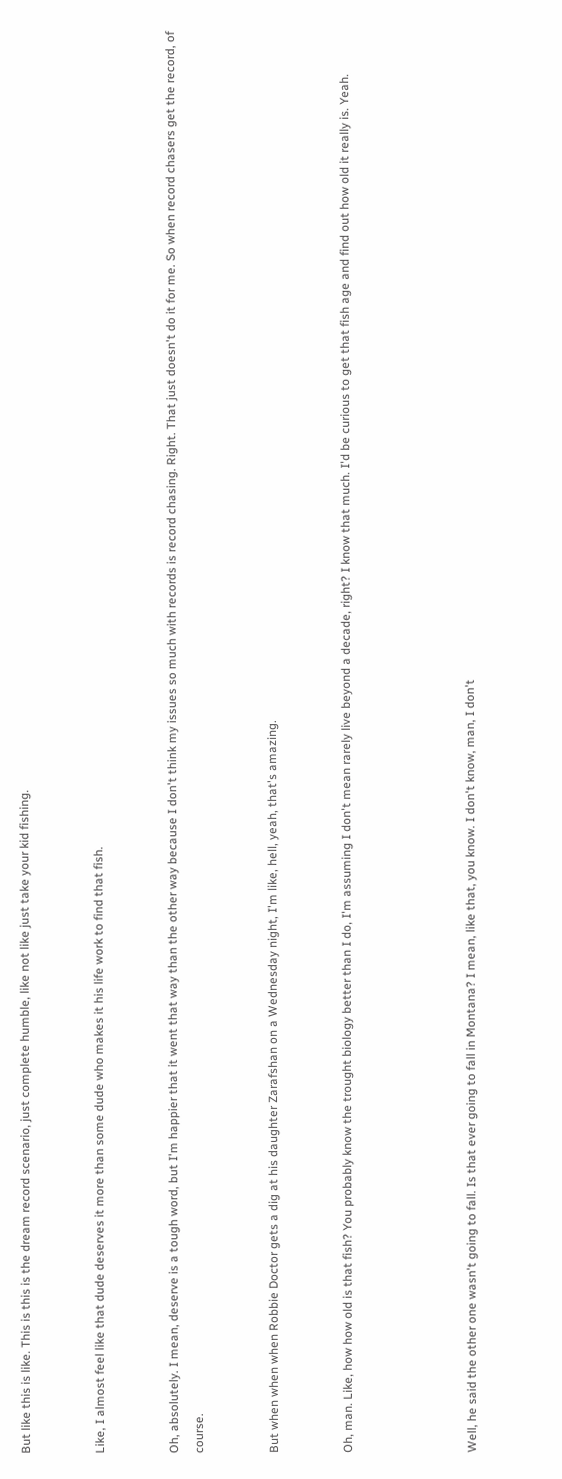But like this is like. This is this is the dream record scenario, just complete humble, like not like just take your kid fishing.


Like, I almost feel like that dude deserves it more than some dude who makes it his life work to find that fish.


Oh, absolutely. I mean, deserve is a tough word, but I'm happier that it went that way than the other way because I don't think my issues so much with records is record chasing. Right. That just doesn't do it for me. So when record chasers get the record, of course.


But when when when Robbie Doctor gets a dig at his daughter Zarafshan on a Wednesday night, I'm like, hell, yeah, that's amazing.


Oh, man. Like, how how old is that fish? You probably know the trought biology better than I do, I'm assuming I don't mean rarely live beyond a decade, right? I know that much. I'd be curious to get that fish age and find out how old it really is. Yeah.




Well, he said the other one wasn't going to fall. Is that ever going to fall in Montana? I mean, like that, you know. I don't know, man, I don't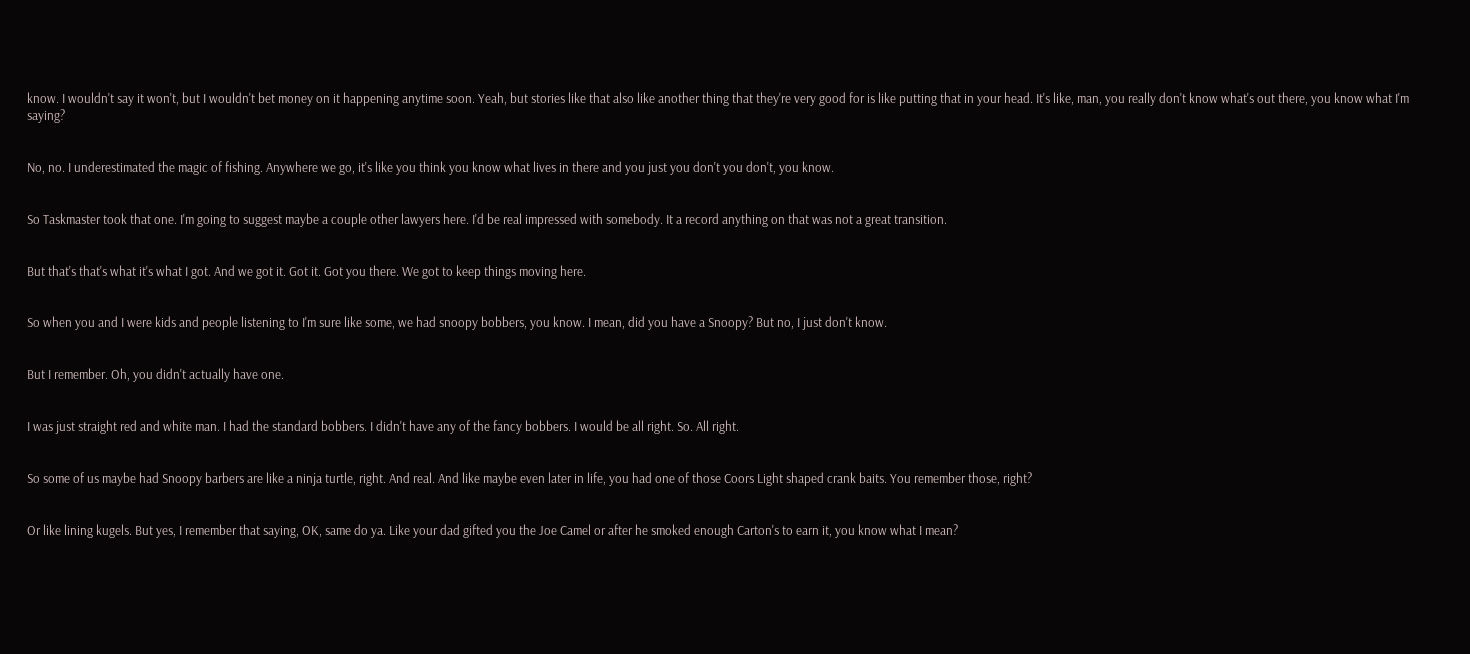know. I wouldn't say it won't, but I wouldn't bet money on it happening anytime soon. Yeah, but stories like that also like another thing that they're very good for is like putting that in your head. It's like, man, you really don't know what's out there, you know what I'm saying?


No, no. I underestimated the magic of fishing. Anywhere we go, it's like you think you know what lives in there and you just you don't you don't, you know.


So Taskmaster took that one. I'm going to suggest maybe a couple other lawyers here. I'd be real impressed with somebody. It a record anything on that was not a great transition.


But that's that's what it's what I got. And we got it. Got it. Got you there. We got to keep things moving here.


So when you and I were kids and people listening to I'm sure like some, we had snoopy bobbers, you know. I mean, did you have a Snoopy? But no, I just don't know.


But I remember. Oh, you didn't actually have one.


I was just straight red and white man. I had the standard bobbers. I didn't have any of the fancy bobbers. I would be all right. So. All right.


So some of us maybe had Snoopy barbers are like a ninja turtle, right. And real. And like maybe even later in life, you had one of those Coors Light shaped crank baits. You remember those, right?


Or like lining kugels. But yes, I remember that saying, OK, same do ya. Like your dad gifted you the Joe Camel or after he smoked enough Carton's to earn it, you know what I mean?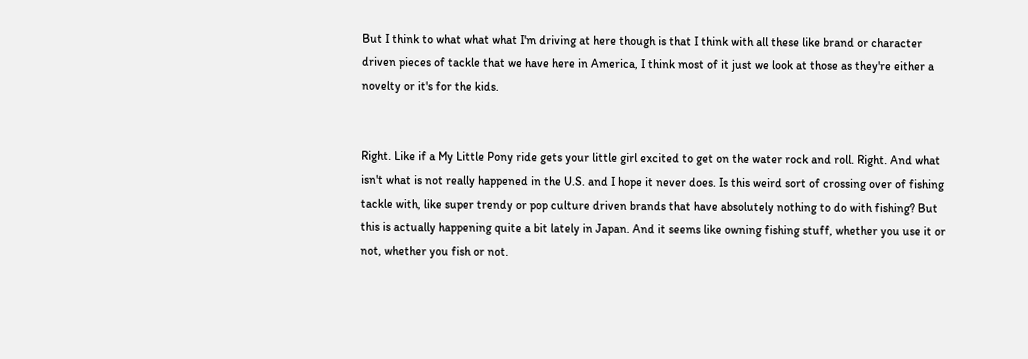But I think to what what what I'm driving at here though is that I think with all these like brand or character driven pieces of tackle that we have here in America, I think most of it just we look at those as they're either a novelty or it's for the kids.


Right. Like if a My Little Pony ride gets your little girl excited to get on the water rock and roll. Right. And what isn't what is not really happened in the U.S. and I hope it never does. Is this weird sort of crossing over of fishing tackle with, like super trendy or pop culture driven brands that have absolutely nothing to do with fishing? But this is actually happening quite a bit lately in Japan. And it seems like owning fishing stuff, whether you use it or not, whether you fish or not.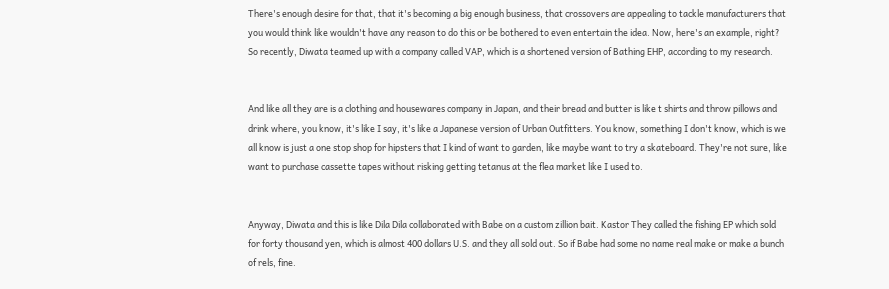There's enough desire for that, that it's becoming a big enough business, that crossovers are appealing to tackle manufacturers that you would think like wouldn't have any reason to do this or be bothered to even entertain the idea. Now, here's an example, right? So recently, Diwata teamed up with a company called VAP, which is a shortened version of Bathing EHP, according to my research.


And like all they are is a clothing and housewares company in Japan, and their bread and butter is like t shirts and throw pillows and drink where, you know, it's like I say, it's like a Japanese version of Urban Outfitters. You know, something I don't know, which is we all know is just a one stop shop for hipsters that I kind of want to garden, like maybe want to try a skateboard. They're not sure, like want to purchase cassette tapes without risking getting tetanus at the flea market like I used to.


Anyway, Diwata and this is like Dila Dila collaborated with Babe on a custom zillion bait. Kastor They called the fishing EP which sold for forty thousand yen, which is almost 400 dollars U.S. and they all sold out. So if Babe had some no name real make or make a bunch of rels, fine.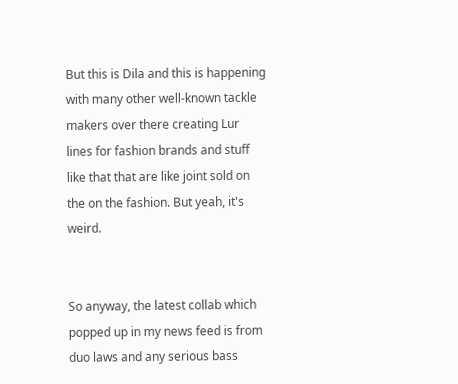But this is Dila and this is happening with many other well-known tackle makers over there creating Lur lines for fashion brands and stuff like that that are like joint sold on the on the fashion. But yeah, it's weird.


So anyway, the latest collab which popped up in my news feed is from duo laws and any serious bass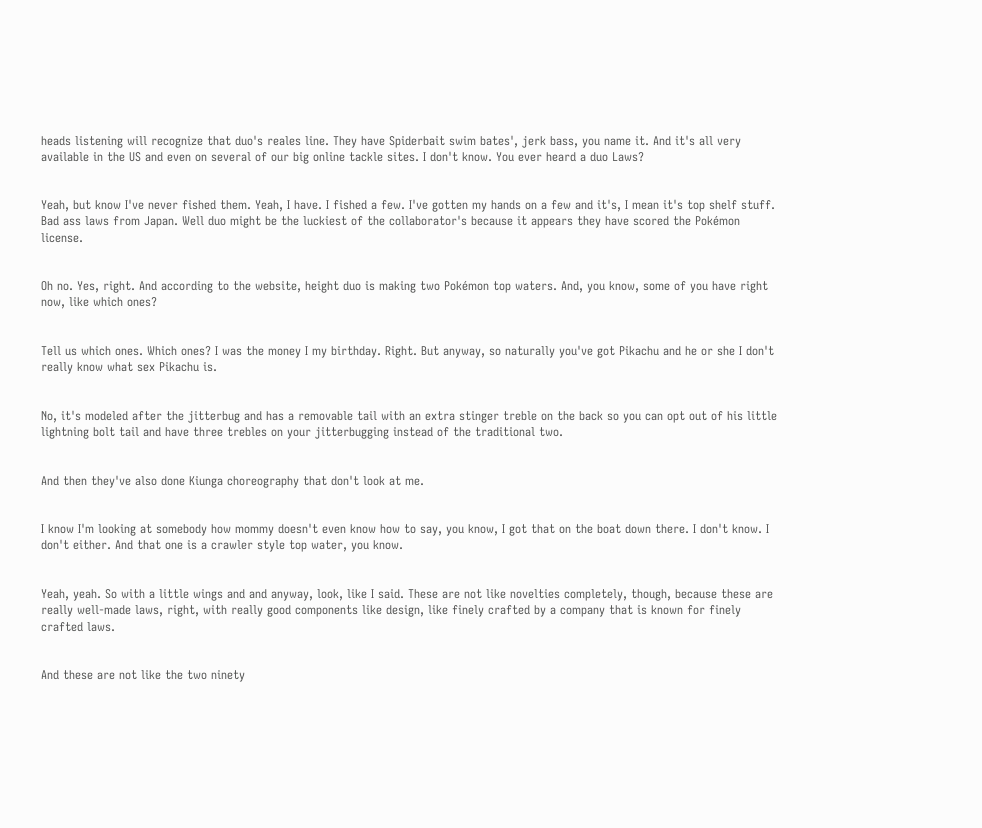heads listening will recognize that duo's reales line. They have Spiderbait swim bates', jerk bass, you name it. And it's all very available in the US and even on several of our big online tackle sites. I don't know. You ever heard a duo Laws?


Yeah, but know I've never fished them. Yeah, I have. I fished a few. I've gotten my hands on a few and it's, I mean it's top shelf stuff. Bad ass laws from Japan. Well duo might be the luckiest of the collaborator's because it appears they have scored the Pokémon license.


Oh no. Yes, right. And according to the website, height duo is making two Pokémon top waters. And, you know, some of you have right now, like which ones?


Tell us which ones. Which ones? I was the money I my birthday. Right. But anyway, so naturally you've got Pikachu and he or she I don't really know what sex Pikachu is.


No, it's modeled after the jitterbug and has a removable tail with an extra stinger treble on the back so you can opt out of his little lightning bolt tail and have three trebles on your jitterbugging instead of the traditional two.


And then they've also done Kiunga choreography that don't look at me.


I know I'm looking at somebody how mommy doesn't even know how to say, you know, I got that on the boat down there. I don't know. I don't either. And that one is a crawler style top water, you know.


Yeah, yeah. So with a little wings and and anyway, look, like I said. These are not like novelties completely, though, because these are really well-made laws, right, with really good components like design, like finely crafted by a company that is known for finely crafted laws.


And these are not like the two ninety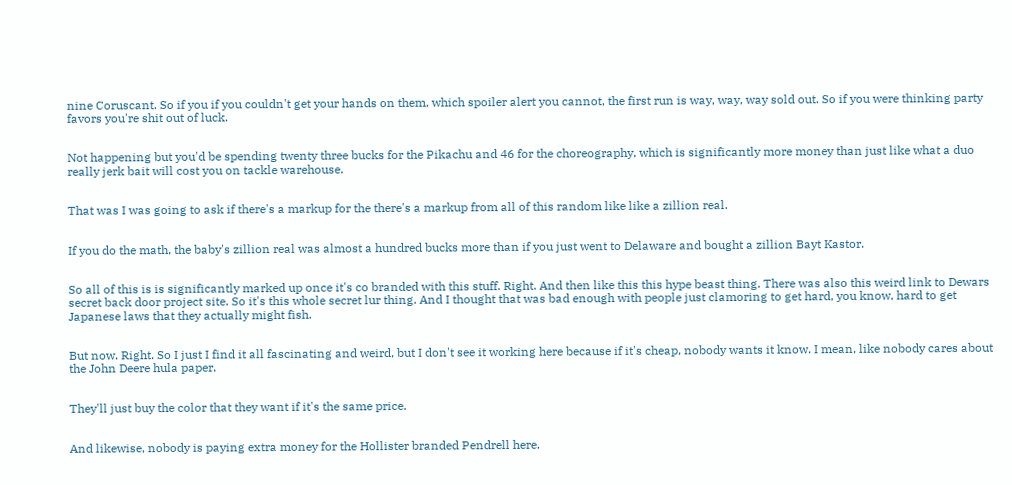nine Coruscant. So if you if you couldn't get your hands on them, which spoiler alert you cannot, the first run is way, way, way sold out. So if you were thinking party favors you're shit out of luck.


Not happening but you'd be spending twenty three bucks for the Pikachu and 46 for the choreography, which is significantly more money than just like what a duo really jerk bait will cost you on tackle warehouse.


That was I was going to ask if there's a markup for the there's a markup from all of this random like like a zillion real.


If you do the math, the baby's zillion real was almost a hundred bucks more than if you just went to Delaware and bought a zillion Bayt Kastor.


So all of this is is significantly marked up once it's co branded with this stuff. Right. And then like this this hype beast thing. There was also this weird link to Dewars secret back door project site. So it's this whole secret lur thing. And I thought that was bad enough with people just clamoring to get hard, you know, hard to get Japanese laws that they actually might fish.


But now. Right. So I just I find it all fascinating and weird, but I don't see it working here because if it's cheap, nobody wants it know. I mean, like nobody cares about the John Deere hula paper.


They'll just buy the color that they want if it's the same price.


And likewise, nobody is paying extra money for the Hollister branded Pendrell here.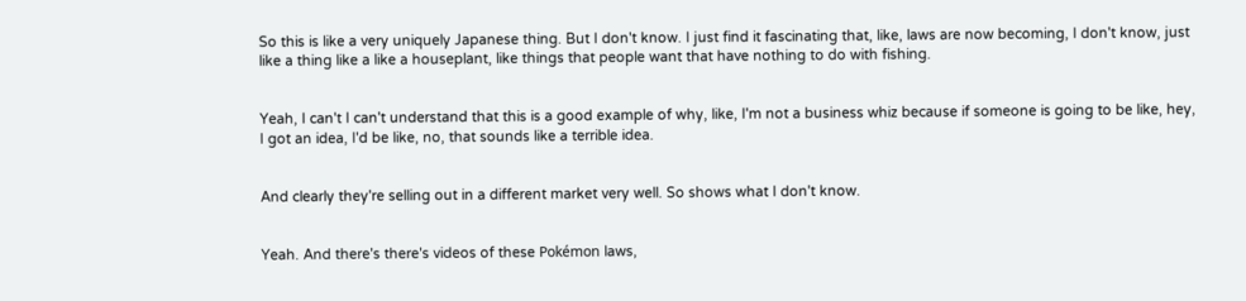So this is like a very uniquely Japanese thing. But I don't know. I just find it fascinating that, like, laws are now becoming, I don't know, just like a thing like a like a houseplant, like things that people want that have nothing to do with fishing.


Yeah, I can't I can't understand that this is a good example of why, like, I'm not a business whiz because if someone is going to be like, hey, I got an idea, I'd be like, no, that sounds like a terrible idea.


And clearly they're selling out in a different market very well. So shows what I don't know.


Yeah. And there's there's videos of these Pokémon laws,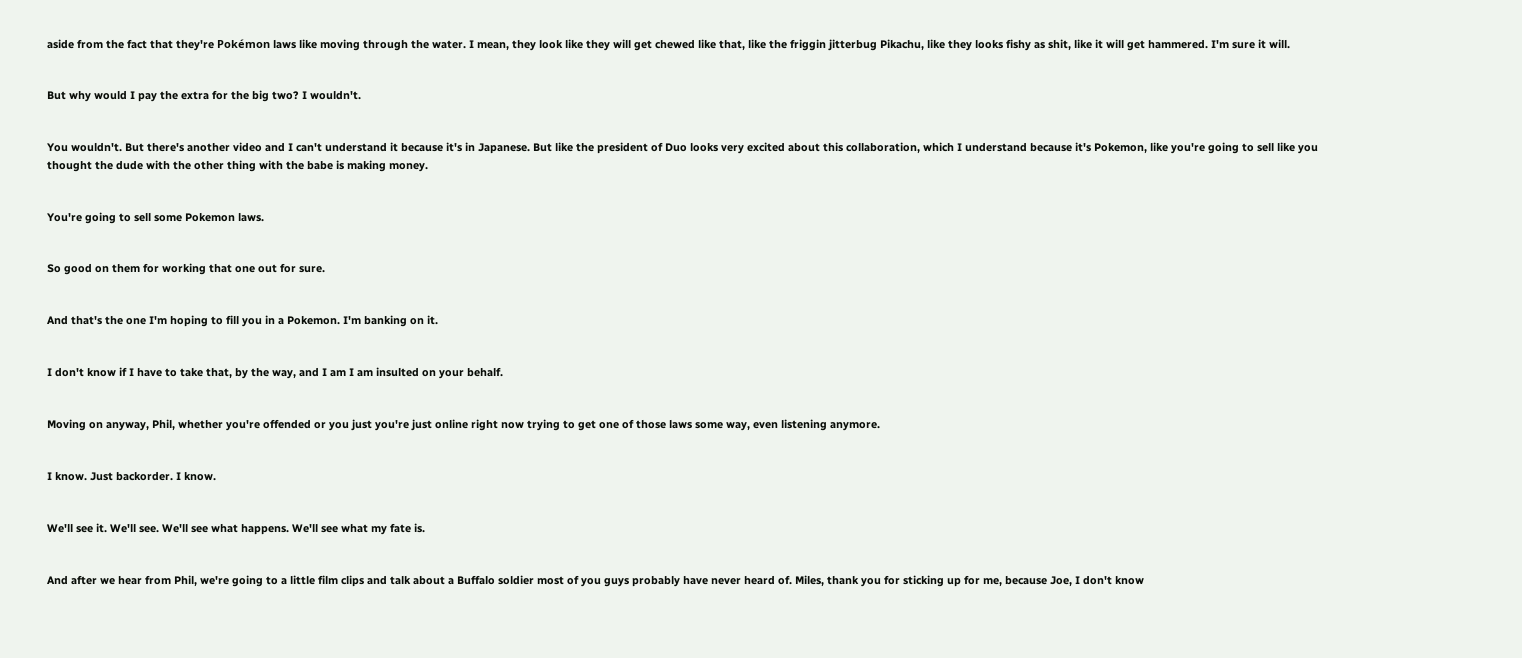aside from the fact that they're Pokémon laws like moving through the water. I mean, they look like they will get chewed like that, like the friggin jitterbug Pikachu, like they looks fishy as shit, like it will get hammered. I'm sure it will.


But why would I pay the extra for the big two? I wouldn't.


You wouldn't. But there's another video and I can't understand it because it's in Japanese. But like the president of Duo looks very excited about this collaboration, which I understand because it's Pokemon, like you're going to sell like you thought the dude with the other thing with the babe is making money.


You're going to sell some Pokemon laws.


So good on them for working that one out for sure.


And that's the one I'm hoping to fill you in a Pokemon. I'm banking on it.


I don't know if I have to take that, by the way, and I am I am insulted on your behalf.


Moving on anyway, Phil, whether you're offended or you just you're just online right now trying to get one of those laws some way, even listening anymore.


I know. Just backorder. I know.


We'll see it. We'll see. We'll see what happens. We'll see what my fate is.


And after we hear from Phil, we're going to a little film clips and talk about a Buffalo soldier most of you guys probably have never heard of. Miles, thank you for sticking up for me, because Joe, I don't know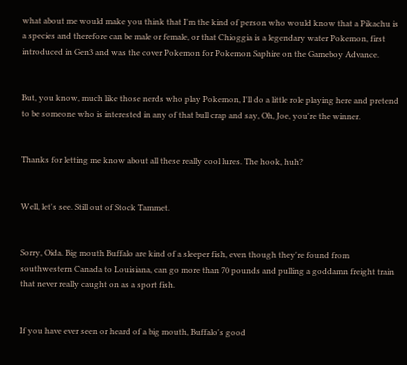what about me would make you think that I'm the kind of person who would know that a Pikachu is a species and therefore can be male or female, or that Chioggia is a legendary water Pokemon, first introduced in Gen3 and was the cover Pokemon for Pokemon Saphire on the Gameboy Advance.


But, you know, much like those nerds who play Pokemon, I'll do a little role playing here and pretend to be someone who is interested in any of that bull crap and say, Oh, Joe, you're the winner.


Thanks for letting me know about all these really cool lures. The hook, huh?


Well, let's see. Still out of Stock Tammet.


Sorry, Oida. Big mouth Buffalo are kind of a sleeper fish, even though they're found from southwestern Canada to Louisiana, can go more than 70 pounds and pulling a goddamn freight train that never really caught on as a sport fish.


If you have ever seen or heard of a big mouth, Buffalo's good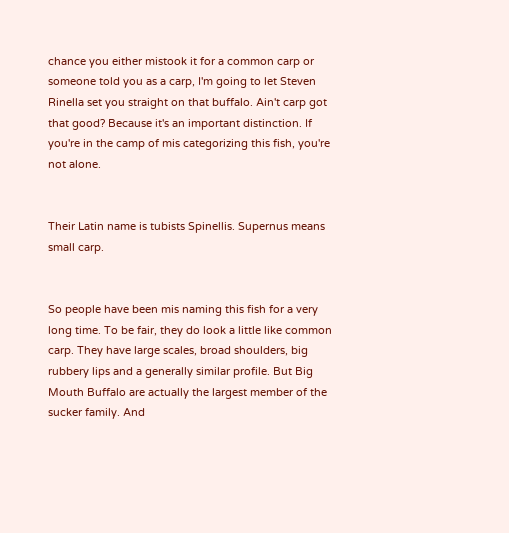chance you either mistook it for a common carp or someone told you as a carp, I'm going to let Steven Rinella set you straight on that buffalo. Ain't carp got that good? Because it's an important distinction. If you're in the camp of mis categorizing this fish, you're not alone.


Their Latin name is tubists Spinellis. Supernus means small carp.


So people have been mis naming this fish for a very long time. To be fair, they do look a little like common carp. They have large scales, broad shoulders, big rubbery lips and a generally similar profile. But Big Mouth Buffalo are actually the largest member of the sucker family. And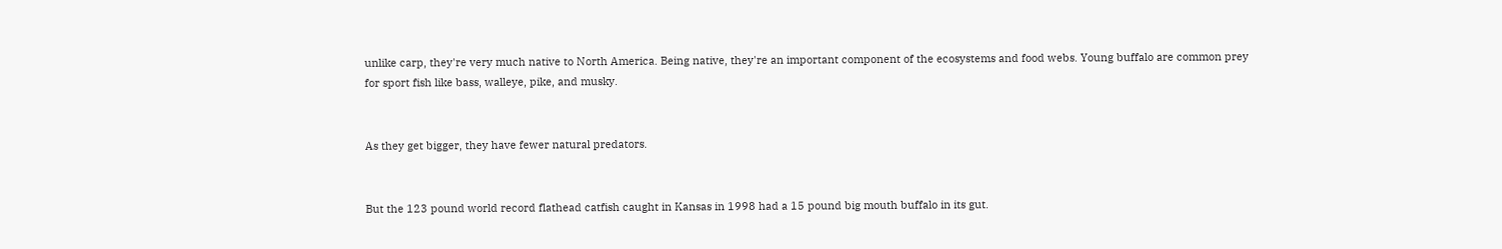unlike carp, they're very much native to North America. Being native, they're an important component of the ecosystems and food webs. Young buffalo are common prey for sport fish like bass, walleye, pike, and musky.


As they get bigger, they have fewer natural predators.


But the 123 pound world record flathead catfish caught in Kansas in 1998 had a 15 pound big mouth buffalo in its gut.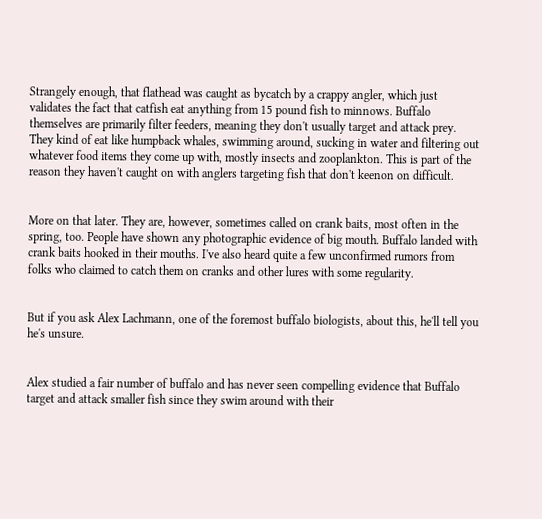Strangely enough, that flathead was caught as bycatch by a crappy angler, which just validates the fact that catfish eat anything from 15 pound fish to minnows. Buffalo themselves are primarily filter feeders, meaning they don't usually target and attack prey. They kind of eat like humpback whales, swimming around, sucking in water and filtering out whatever food items they come up with, mostly insects and zooplankton. This is part of the reason they haven't caught on with anglers targeting fish that don't keenon on difficult.


More on that later. They are, however, sometimes called on crank baits, most often in the spring, too. People have shown any photographic evidence of big mouth. Buffalo landed with crank baits hooked in their mouths. I've also heard quite a few unconfirmed rumors from folks who claimed to catch them on cranks and other lures with some regularity.


But if you ask Alex Lachmann, one of the foremost buffalo biologists, about this, he'll tell you he's unsure.


Alex studied a fair number of buffalo and has never seen compelling evidence that Buffalo target and attack smaller fish since they swim around with their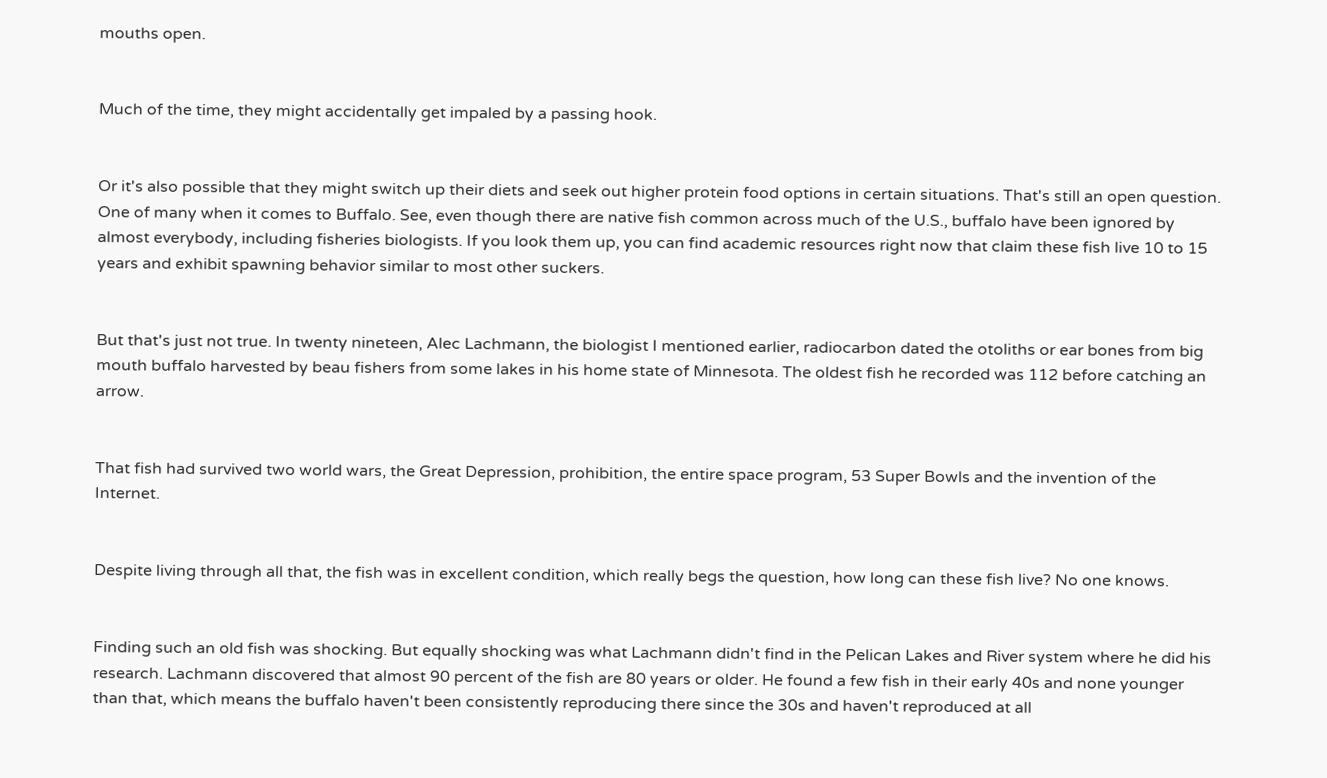mouths open.


Much of the time, they might accidentally get impaled by a passing hook.


Or it's also possible that they might switch up their diets and seek out higher protein food options in certain situations. That's still an open question. One of many when it comes to Buffalo. See, even though there are native fish common across much of the U.S., buffalo have been ignored by almost everybody, including fisheries biologists. If you look them up, you can find academic resources right now that claim these fish live 10 to 15 years and exhibit spawning behavior similar to most other suckers.


But that's just not true. In twenty nineteen, Alec Lachmann, the biologist I mentioned earlier, radiocarbon dated the otoliths or ear bones from big mouth buffalo harvested by beau fishers from some lakes in his home state of Minnesota. The oldest fish he recorded was 112 before catching an arrow.


That fish had survived two world wars, the Great Depression, prohibition, the entire space program, 53 Super Bowls and the invention of the Internet.


Despite living through all that, the fish was in excellent condition, which really begs the question, how long can these fish live? No one knows.


Finding such an old fish was shocking. But equally shocking was what Lachmann didn't find in the Pelican Lakes and River system where he did his research. Lachmann discovered that almost 90 percent of the fish are 80 years or older. He found a few fish in their early 40s and none younger than that, which means the buffalo haven't been consistently reproducing there since the 30s and haven't reproduced at all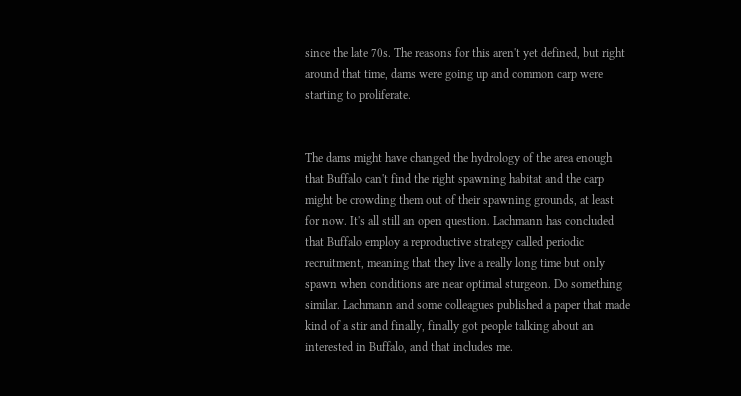since the late 70s. The reasons for this aren't yet defined, but right around that time, dams were going up and common carp were starting to proliferate.


The dams might have changed the hydrology of the area enough that Buffalo can't find the right spawning habitat and the carp might be crowding them out of their spawning grounds, at least for now. It's all still an open question. Lachmann has concluded that Buffalo employ a reproductive strategy called periodic recruitment, meaning that they live a really long time but only spawn when conditions are near optimal sturgeon. Do something similar. Lachmann and some colleagues published a paper that made kind of a stir and finally, finally got people talking about an interested in Buffalo, and that includes me.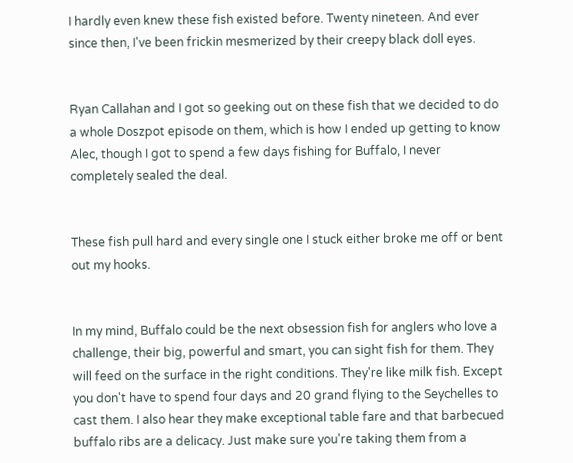I hardly even knew these fish existed before. Twenty nineteen. And ever since then, I've been frickin mesmerized by their creepy black doll eyes.


Ryan Callahan and I got so geeking out on these fish that we decided to do a whole Doszpot episode on them, which is how I ended up getting to know Alec, though I got to spend a few days fishing for Buffalo, I never completely sealed the deal.


These fish pull hard and every single one I stuck either broke me off or bent out my hooks.


In my mind, Buffalo could be the next obsession fish for anglers who love a challenge, their big, powerful and smart, you can sight fish for them. They will feed on the surface in the right conditions. They're like milk fish. Except you don't have to spend four days and 20 grand flying to the Seychelles to cast them. I also hear they make exceptional table fare and that barbecued buffalo ribs are a delicacy. Just make sure you're taking them from a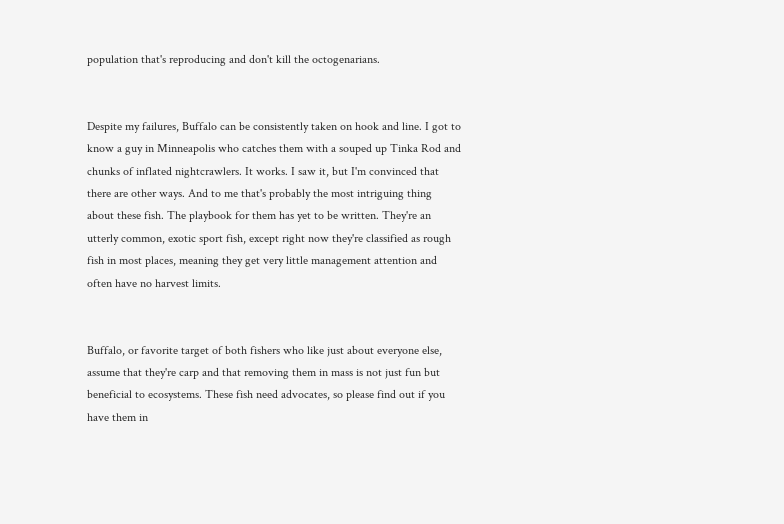population that's reproducing and don't kill the octogenarians.


Despite my failures, Buffalo can be consistently taken on hook and line. I got to know a guy in Minneapolis who catches them with a souped up Tinka Rod and chunks of inflated nightcrawlers. It works. I saw it, but I'm convinced that there are other ways. And to me that's probably the most intriguing thing about these fish. The playbook for them has yet to be written. They're an utterly common, exotic sport fish, except right now they're classified as rough fish in most places, meaning they get very little management attention and often have no harvest limits.


Buffalo, or favorite target of both fishers who like just about everyone else, assume that they're carp and that removing them in mass is not just fun but beneficial to ecosystems. These fish need advocates, so please find out if you have them in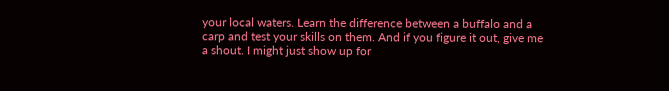your local waters. Learn the difference between a buffalo and a carp and test your skills on them. And if you figure it out, give me a shout. I might just show up for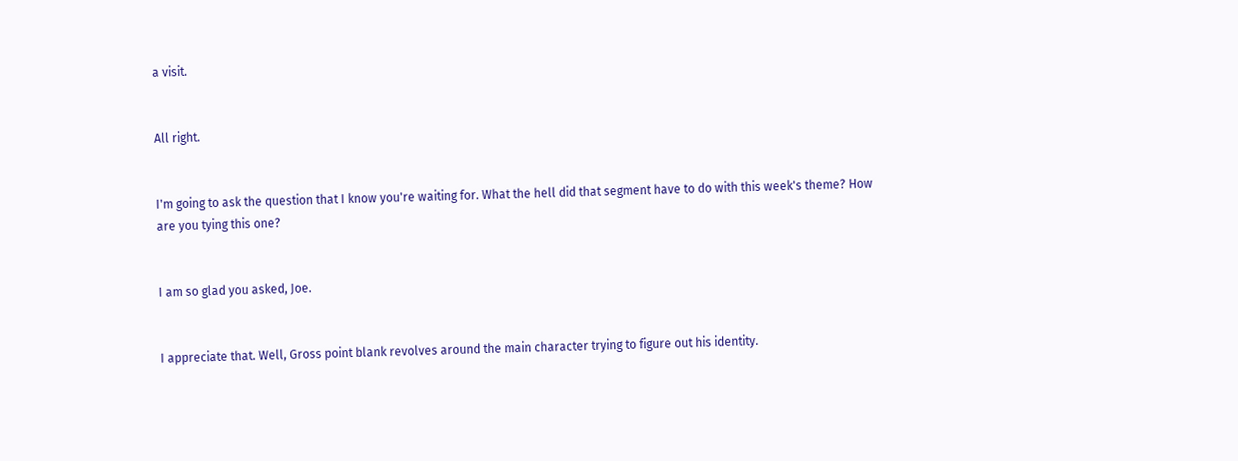a visit.


All right.


I'm going to ask the question that I know you're waiting for. What the hell did that segment have to do with this week's theme? How are you tying this one?


I am so glad you asked, Joe.


I appreciate that. Well, Gross point blank revolves around the main character trying to figure out his identity.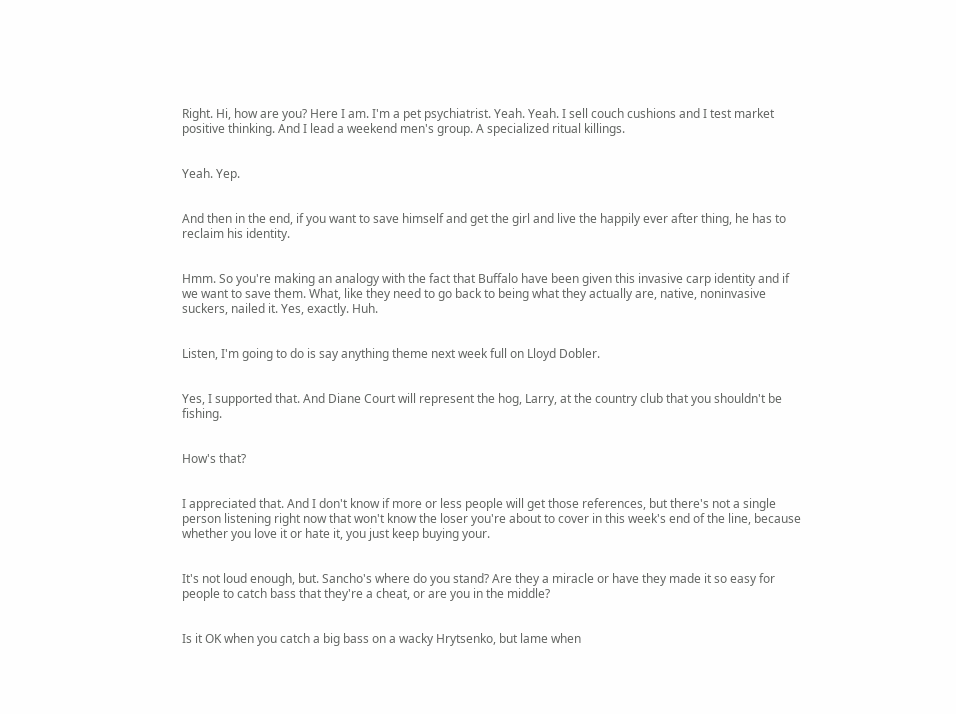Right. Hi, how are you? Here I am. I'm a pet psychiatrist. Yeah. Yeah. I sell couch cushions and I test market positive thinking. And I lead a weekend men's group. A specialized ritual killings.


Yeah. Yep.


And then in the end, if you want to save himself and get the girl and live the happily ever after thing, he has to reclaim his identity.


Hmm. So you're making an analogy with the fact that Buffalo have been given this invasive carp identity and if we want to save them. What, like they need to go back to being what they actually are, native, noninvasive suckers, nailed it. Yes, exactly. Huh.


Listen, I'm going to do is say anything theme next week full on Lloyd Dobler.


Yes, I supported that. And Diane Court will represent the hog, Larry, at the country club that you shouldn't be fishing.


How's that?


I appreciated that. And I don't know if more or less people will get those references, but there's not a single person listening right now that won't know the loser you're about to cover in this week's end of the line, because whether you love it or hate it, you just keep buying your.


It's not loud enough, but. Sancho's where do you stand? Are they a miracle or have they made it so easy for people to catch bass that they're a cheat, or are you in the middle?


Is it OK when you catch a big bass on a wacky Hrytsenko, but lame when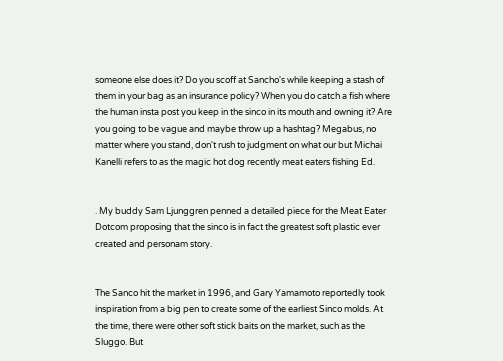someone else does it? Do you scoff at Sancho's while keeping a stash of them in your bag as an insurance policy? When you do catch a fish where the human insta post you keep in the sinco in its mouth and owning it? Are you going to be vague and maybe throw up a hashtag? Megabus, no matter where you stand, don't rush to judgment on what our but Michai Kanelli refers to as the magic hot dog recently meat eaters fishing Ed.


. My buddy Sam Ljunggren penned a detailed piece for the Meat Eater Dotcom proposing that the sinco is in fact the greatest soft plastic ever created and personam story.


The Sanco hit the market in 1996, and Gary Yamamoto reportedly took inspiration from a big pen to create some of the earliest Sinco molds. At the time, there were other soft stick baits on the market, such as the Sluggo. But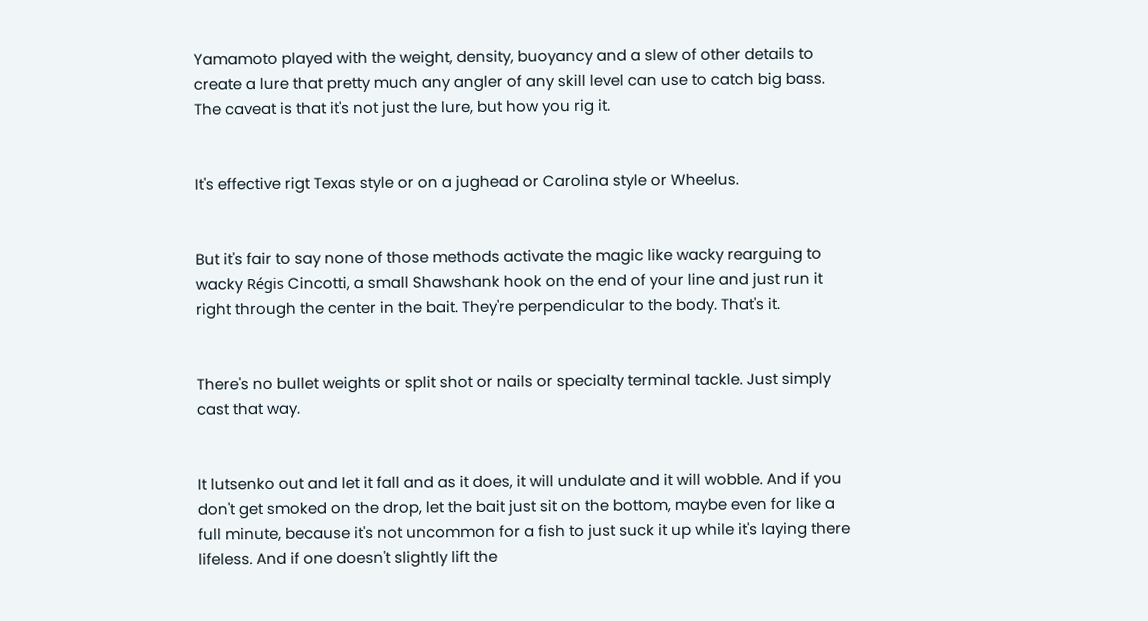Yamamoto played with the weight, density, buoyancy and a slew of other details to create a lure that pretty much any angler of any skill level can use to catch big bass. The caveat is that it's not just the lure, but how you rig it.


It's effective rigt Texas style or on a jughead or Carolina style or Wheelus.


But it's fair to say none of those methods activate the magic like wacky rearguing to wacky Régis Cincotti, a small Shawshank hook on the end of your line and just run it right through the center in the bait. They're perpendicular to the body. That's it.


There's no bullet weights or split shot or nails or specialty terminal tackle. Just simply cast that way.


It lutsenko out and let it fall and as it does, it will undulate and it will wobble. And if you don't get smoked on the drop, let the bait just sit on the bottom, maybe even for like a full minute, because it's not uncommon for a fish to just suck it up while it's laying there lifeless. And if one doesn't slightly lift the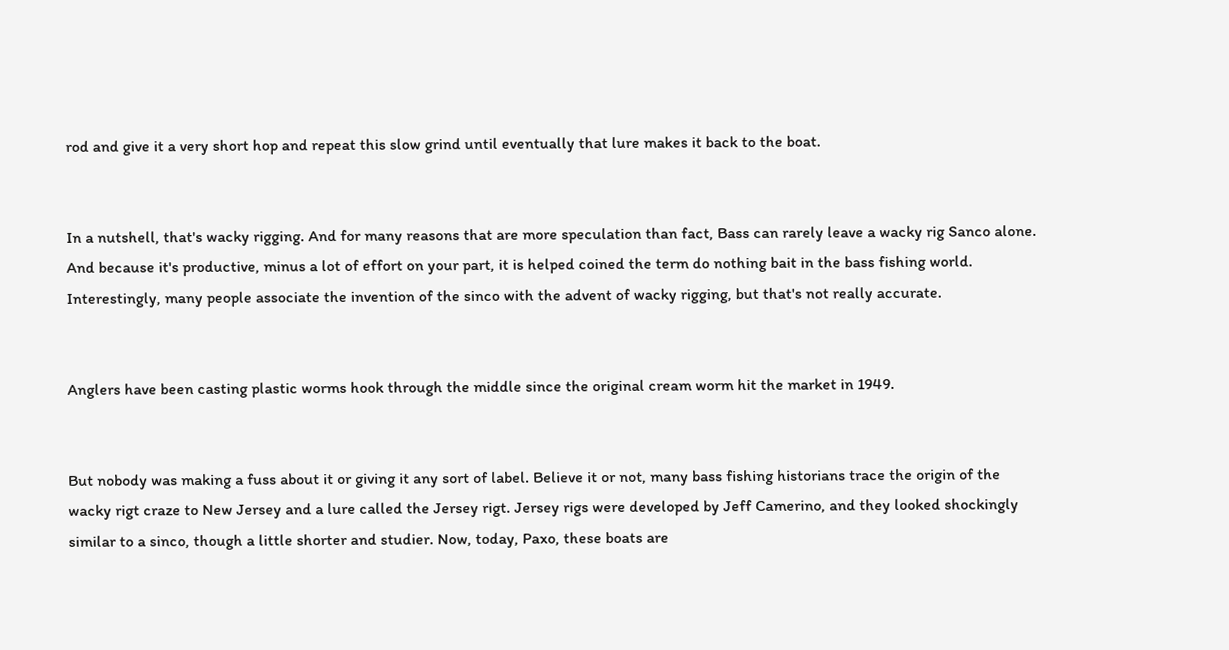rod and give it a very short hop and repeat this slow grind until eventually that lure makes it back to the boat.


In a nutshell, that's wacky rigging. And for many reasons that are more speculation than fact, Bass can rarely leave a wacky rig Sanco alone. And because it's productive, minus a lot of effort on your part, it is helped coined the term do nothing bait in the bass fishing world. Interestingly, many people associate the invention of the sinco with the advent of wacky rigging, but that's not really accurate.


Anglers have been casting plastic worms hook through the middle since the original cream worm hit the market in 1949.


But nobody was making a fuss about it or giving it any sort of label. Believe it or not, many bass fishing historians trace the origin of the wacky rigt craze to New Jersey and a lure called the Jersey rigt. Jersey rigs were developed by Jeff Camerino, and they looked shockingly similar to a sinco, though a little shorter and studier. Now, today, Paxo, these boats are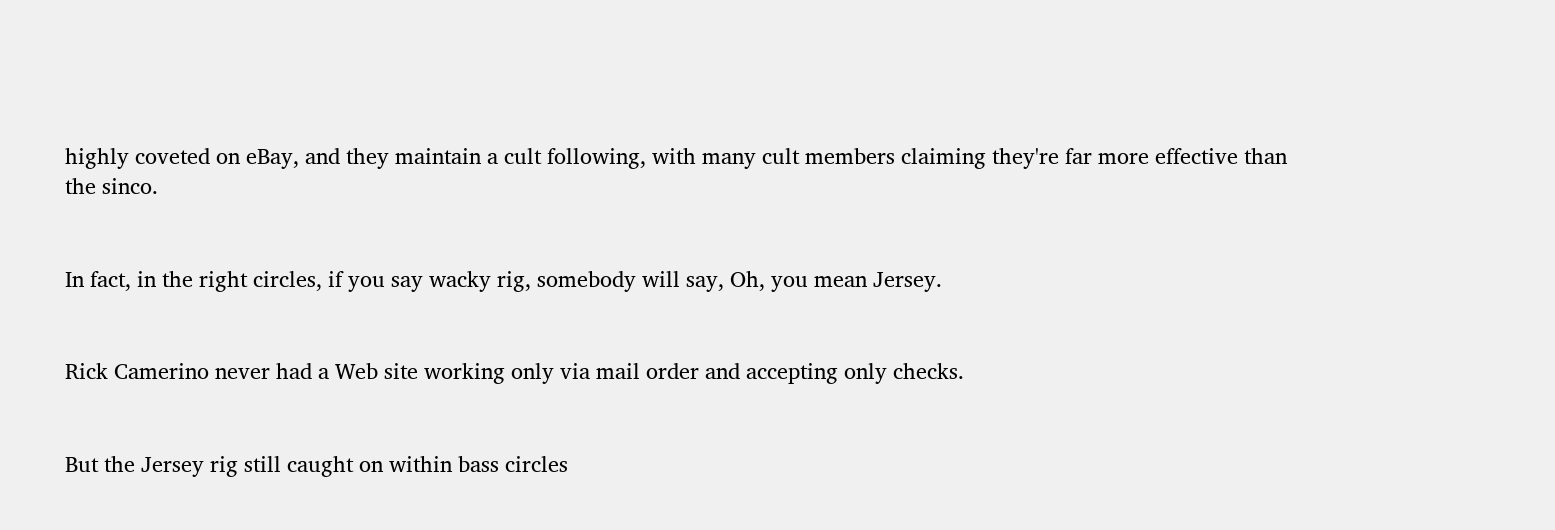highly coveted on eBay, and they maintain a cult following, with many cult members claiming they're far more effective than the sinco.


In fact, in the right circles, if you say wacky rig, somebody will say, Oh, you mean Jersey.


Rick Camerino never had a Web site working only via mail order and accepting only checks.


But the Jersey rig still caught on within bass circles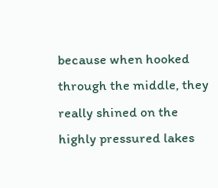because when hooked through the middle, they really shined on the highly pressured lakes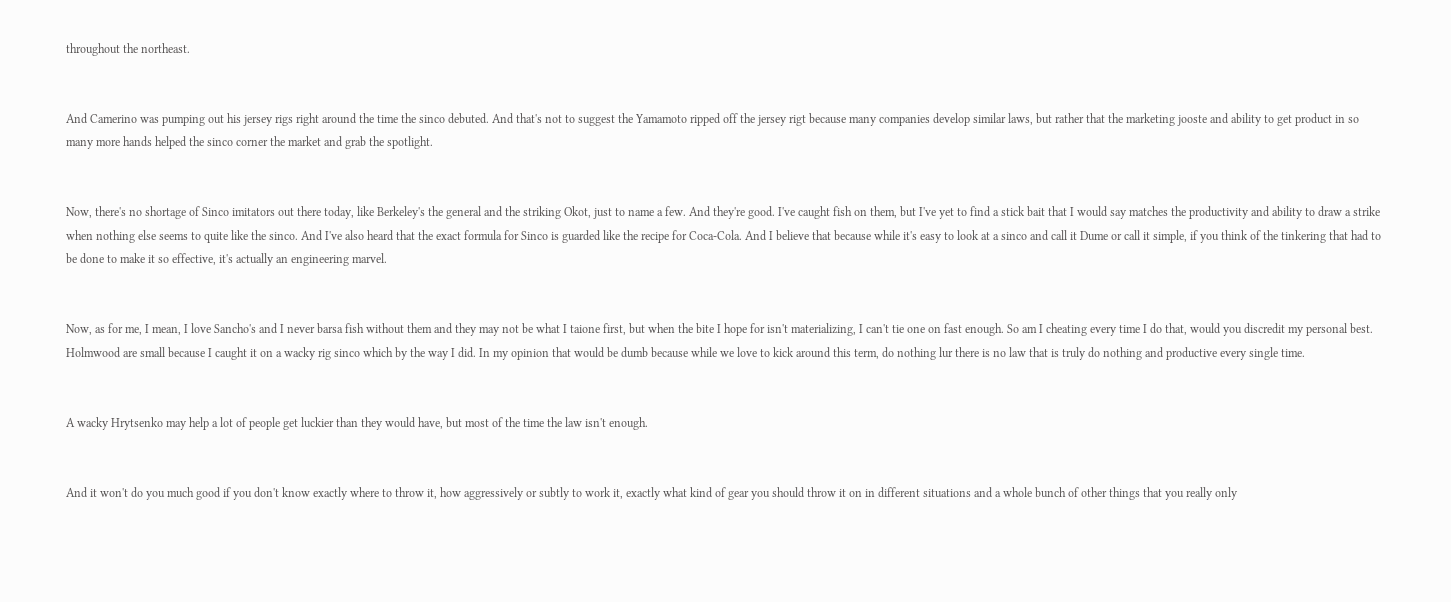throughout the northeast.


And Camerino was pumping out his jersey rigs right around the time the sinco debuted. And that's not to suggest the Yamamoto ripped off the jersey rigt because many companies develop similar laws, but rather that the marketing jooste and ability to get product in so many more hands helped the sinco corner the market and grab the spotlight.


Now, there's no shortage of Sinco imitators out there today, like Berkeley's the general and the striking Okot, just to name a few. And they're good. I've caught fish on them, but I've yet to find a stick bait that I would say matches the productivity and ability to draw a strike when nothing else seems to quite like the sinco. And I've also heard that the exact formula for Sinco is guarded like the recipe for Coca-Cola. And I believe that because while it's easy to look at a sinco and call it Dume or call it simple, if you think of the tinkering that had to be done to make it so effective, it's actually an engineering marvel.


Now, as for me, I mean, I love Sancho's and I never barsa fish without them and they may not be what I taione first, but when the bite I hope for isn't materializing, I can't tie one on fast enough. So am I cheating every time I do that, would you discredit my personal best. Holmwood are small because I caught it on a wacky rig sinco which by the way I did. In my opinion that would be dumb because while we love to kick around this term, do nothing lur there is no law that is truly do nothing and productive every single time.


A wacky Hrytsenko may help a lot of people get luckier than they would have, but most of the time the law isn't enough.


And it won't do you much good if you don't know exactly where to throw it, how aggressively or subtly to work it, exactly what kind of gear you should throw it on in different situations and a whole bunch of other things that you really only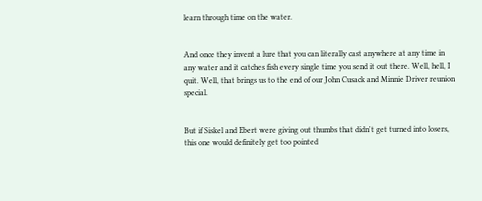learn through time on the water.


And once they invent a lure that you can literally cast anywhere at any time in any water and it catches fish every single time you send it out there. Well, hell, I quit. Well, that brings us to the end of our John Cusack and Minnie Driver reunion special.


But if Siskel and Ebert were giving out thumbs that didn't get turned into losers, this one would definitely get too pointed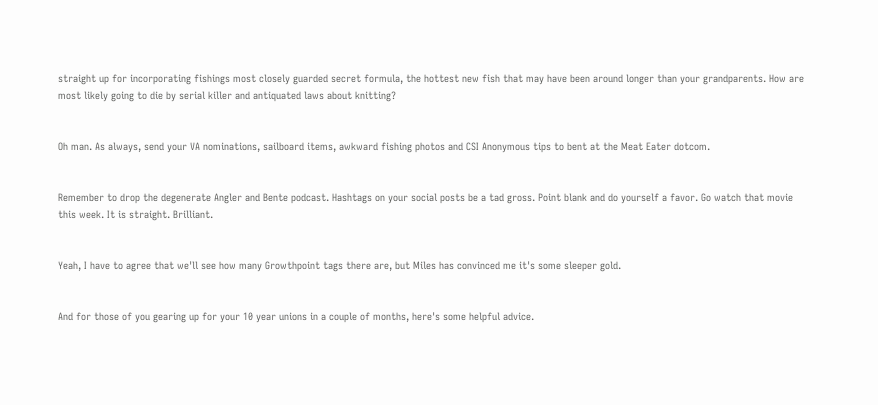straight up for incorporating fishings most closely guarded secret formula, the hottest new fish that may have been around longer than your grandparents. How are most likely going to die by serial killer and antiquated laws about knitting?


Oh man. As always, send your VA nominations, sailboard items, awkward fishing photos and CSI Anonymous tips to bent at the Meat Eater dotcom.


Remember to drop the degenerate Angler and Bente podcast. Hashtags on your social posts be a tad gross. Point blank and do yourself a favor. Go watch that movie this week. It is straight. Brilliant.


Yeah, I have to agree that we'll see how many Growthpoint tags there are, but Miles has convinced me it's some sleeper gold.


And for those of you gearing up for your 10 year unions in a couple of months, here's some helpful advice.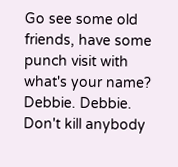Go see some old friends, have some punch visit with what's your name? Debbie. Debbie. Don't kill anybody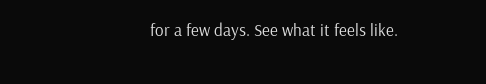for a few days. See what it feels like.